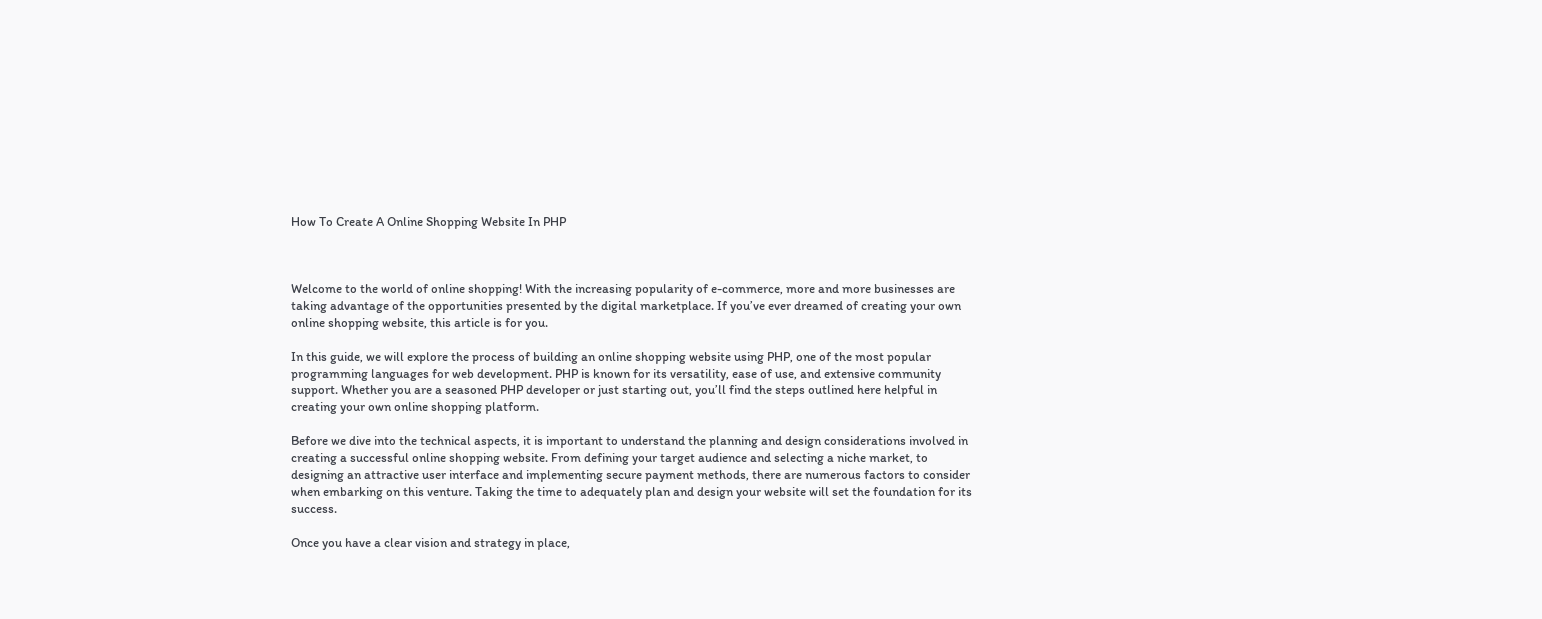How To Create A Online Shopping Website In PHP



Welcome to the world of online shopping! With the increasing popularity of e-commerce, more and more businesses are taking advantage of the opportunities presented by the digital marketplace. If you’ve ever dreamed of creating your own online shopping website, this article is for you.

In this guide, we will explore the process of building an online shopping website using PHP, one of the most popular programming languages for web development. PHP is known for its versatility, ease of use, and extensive community support. Whether you are a seasoned PHP developer or just starting out, you’ll find the steps outlined here helpful in creating your own online shopping platform.

Before we dive into the technical aspects, it is important to understand the planning and design considerations involved in creating a successful online shopping website. From defining your target audience and selecting a niche market, to designing an attractive user interface and implementing secure payment methods, there are numerous factors to consider when embarking on this venture. Taking the time to adequately plan and design your website will set the foundation for its success.

Once you have a clear vision and strategy in place,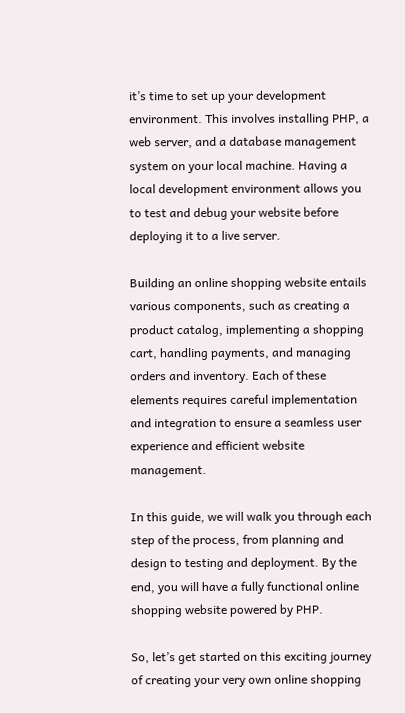it’s time to set up your development environment. This involves installing PHP, a web server, and a database management system on your local machine. Having a local development environment allows you to test and debug your website before deploying it to a live server.

Building an online shopping website entails various components, such as creating a product catalog, implementing a shopping cart, handling payments, and managing orders and inventory. Each of these elements requires careful implementation and integration to ensure a seamless user experience and efficient website management.

In this guide, we will walk you through each step of the process, from planning and design to testing and deployment. By the end, you will have a fully functional online shopping website powered by PHP.

So, let’s get started on this exciting journey of creating your very own online shopping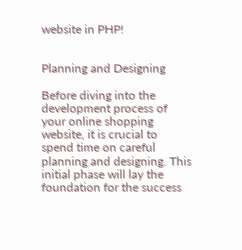website in PHP!


Planning and Designing

Before diving into the development process of your online shopping website, it is crucial to spend time on careful planning and designing. This initial phase will lay the foundation for the success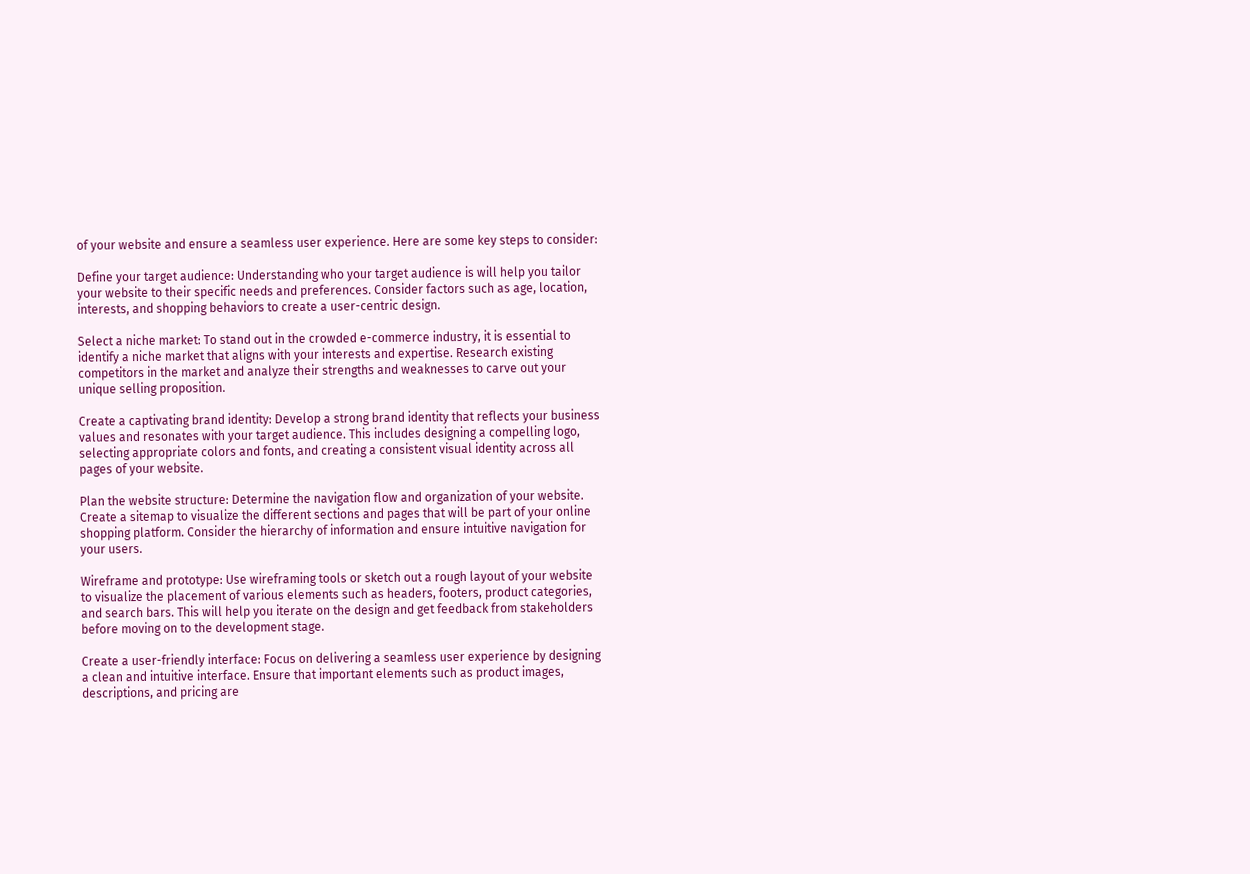of your website and ensure a seamless user experience. Here are some key steps to consider:

Define your target audience: Understanding who your target audience is will help you tailor your website to their specific needs and preferences. Consider factors such as age, location, interests, and shopping behaviors to create a user-centric design.

Select a niche market: To stand out in the crowded e-commerce industry, it is essential to identify a niche market that aligns with your interests and expertise. Research existing competitors in the market and analyze their strengths and weaknesses to carve out your unique selling proposition.

Create a captivating brand identity: Develop a strong brand identity that reflects your business values and resonates with your target audience. This includes designing a compelling logo, selecting appropriate colors and fonts, and creating a consistent visual identity across all pages of your website.

Plan the website structure: Determine the navigation flow and organization of your website. Create a sitemap to visualize the different sections and pages that will be part of your online shopping platform. Consider the hierarchy of information and ensure intuitive navigation for your users.

Wireframe and prototype: Use wireframing tools or sketch out a rough layout of your website to visualize the placement of various elements such as headers, footers, product categories, and search bars. This will help you iterate on the design and get feedback from stakeholders before moving on to the development stage.

Create a user-friendly interface: Focus on delivering a seamless user experience by designing a clean and intuitive interface. Ensure that important elements such as product images, descriptions, and pricing are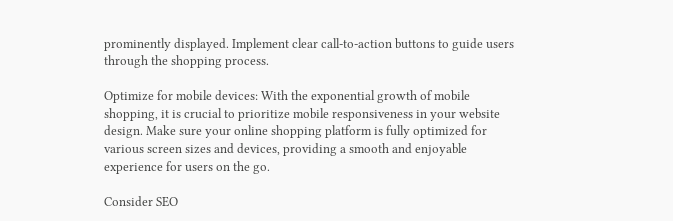prominently displayed. Implement clear call-to-action buttons to guide users through the shopping process.

Optimize for mobile devices: With the exponential growth of mobile shopping, it is crucial to prioritize mobile responsiveness in your website design. Make sure your online shopping platform is fully optimized for various screen sizes and devices, providing a smooth and enjoyable experience for users on the go.

Consider SEO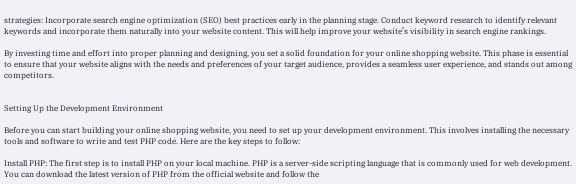strategies: Incorporate search engine optimization (SEO) best practices early in the planning stage. Conduct keyword research to identify relevant keywords and incorporate them naturally into your website content. This will help improve your website’s visibility in search engine rankings.

By investing time and effort into proper planning and designing, you set a solid foundation for your online shopping website. This phase is essential to ensure that your website aligns with the needs and preferences of your target audience, provides a seamless user experience, and stands out among competitors.


Setting Up the Development Environment

Before you can start building your online shopping website, you need to set up your development environment. This involves installing the necessary tools and software to write and test PHP code. Here are the key steps to follow:

Install PHP: The first step is to install PHP on your local machine. PHP is a server-side scripting language that is commonly used for web development. You can download the latest version of PHP from the official website and follow the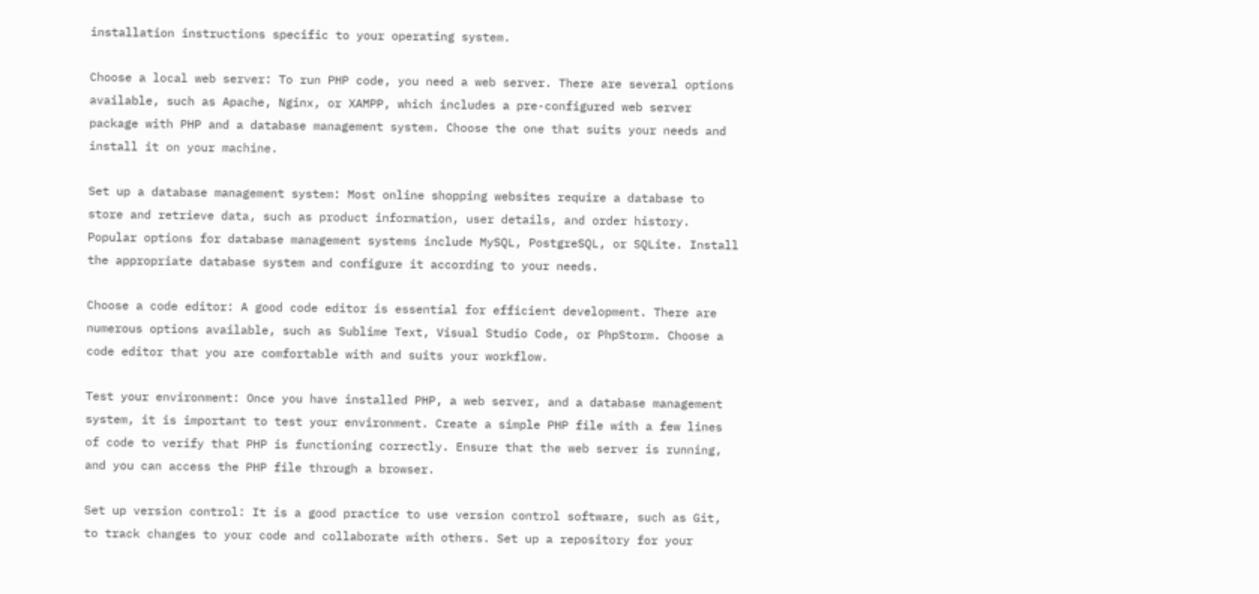installation instructions specific to your operating system.

Choose a local web server: To run PHP code, you need a web server. There are several options available, such as Apache, Nginx, or XAMPP, which includes a pre-configured web server package with PHP and a database management system. Choose the one that suits your needs and install it on your machine.

Set up a database management system: Most online shopping websites require a database to store and retrieve data, such as product information, user details, and order history. Popular options for database management systems include MySQL, PostgreSQL, or SQLite. Install the appropriate database system and configure it according to your needs.

Choose a code editor: A good code editor is essential for efficient development. There are numerous options available, such as Sublime Text, Visual Studio Code, or PhpStorm. Choose a code editor that you are comfortable with and suits your workflow.

Test your environment: Once you have installed PHP, a web server, and a database management system, it is important to test your environment. Create a simple PHP file with a few lines of code to verify that PHP is functioning correctly. Ensure that the web server is running, and you can access the PHP file through a browser.

Set up version control: It is a good practice to use version control software, such as Git, to track changes to your code and collaborate with others. Set up a repository for your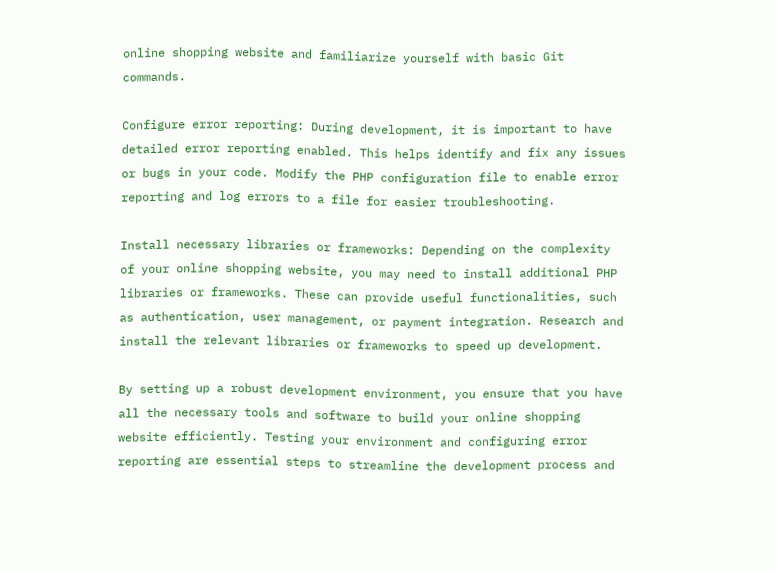online shopping website and familiarize yourself with basic Git commands.

Configure error reporting: During development, it is important to have detailed error reporting enabled. This helps identify and fix any issues or bugs in your code. Modify the PHP configuration file to enable error reporting and log errors to a file for easier troubleshooting.

Install necessary libraries or frameworks: Depending on the complexity of your online shopping website, you may need to install additional PHP libraries or frameworks. These can provide useful functionalities, such as authentication, user management, or payment integration. Research and install the relevant libraries or frameworks to speed up development.

By setting up a robust development environment, you ensure that you have all the necessary tools and software to build your online shopping website efficiently. Testing your environment and configuring error reporting are essential steps to streamline the development process and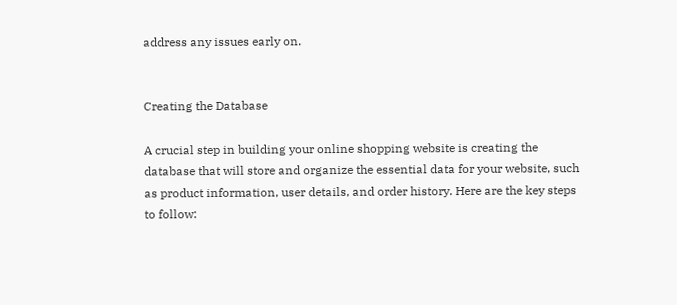address any issues early on.


Creating the Database

A crucial step in building your online shopping website is creating the database that will store and organize the essential data for your website, such as product information, user details, and order history. Here are the key steps to follow: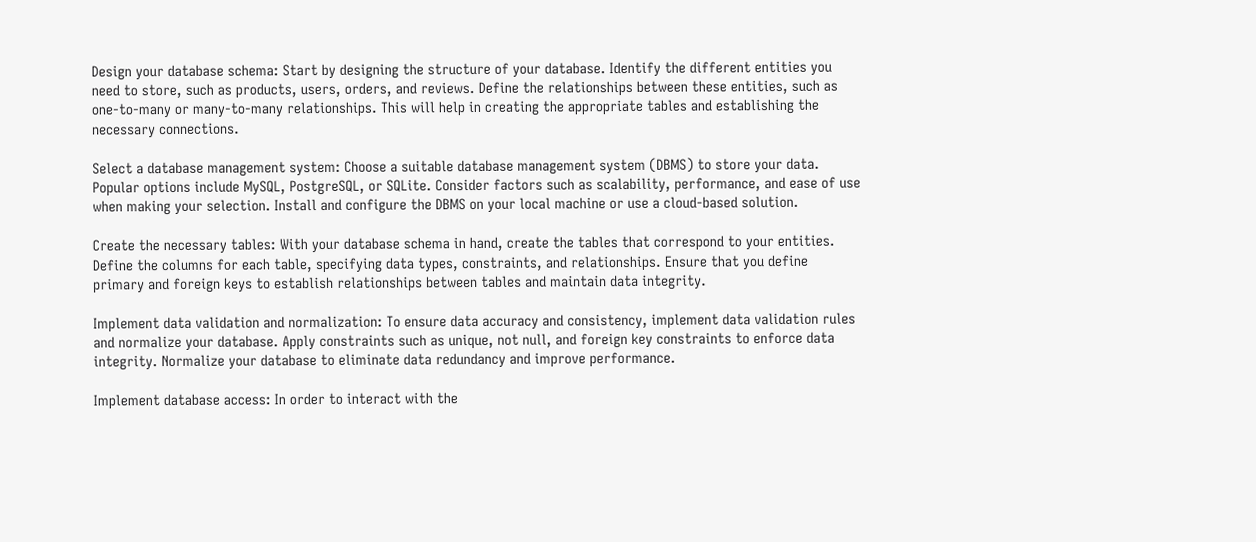Design your database schema: Start by designing the structure of your database. Identify the different entities you need to store, such as products, users, orders, and reviews. Define the relationships between these entities, such as one-to-many or many-to-many relationships. This will help in creating the appropriate tables and establishing the necessary connections.

Select a database management system: Choose a suitable database management system (DBMS) to store your data. Popular options include MySQL, PostgreSQL, or SQLite. Consider factors such as scalability, performance, and ease of use when making your selection. Install and configure the DBMS on your local machine or use a cloud-based solution.

Create the necessary tables: With your database schema in hand, create the tables that correspond to your entities. Define the columns for each table, specifying data types, constraints, and relationships. Ensure that you define primary and foreign keys to establish relationships between tables and maintain data integrity.

Implement data validation and normalization: To ensure data accuracy and consistency, implement data validation rules and normalize your database. Apply constraints such as unique, not null, and foreign key constraints to enforce data integrity. Normalize your database to eliminate data redundancy and improve performance.

Implement database access: In order to interact with the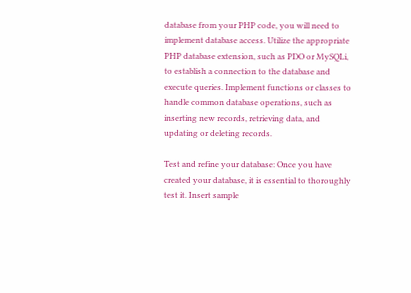database from your PHP code, you will need to implement database access. Utilize the appropriate PHP database extension, such as PDO or MySQLi, to establish a connection to the database and execute queries. Implement functions or classes to handle common database operations, such as inserting new records, retrieving data, and updating or deleting records.

Test and refine your database: Once you have created your database, it is essential to thoroughly test it. Insert sample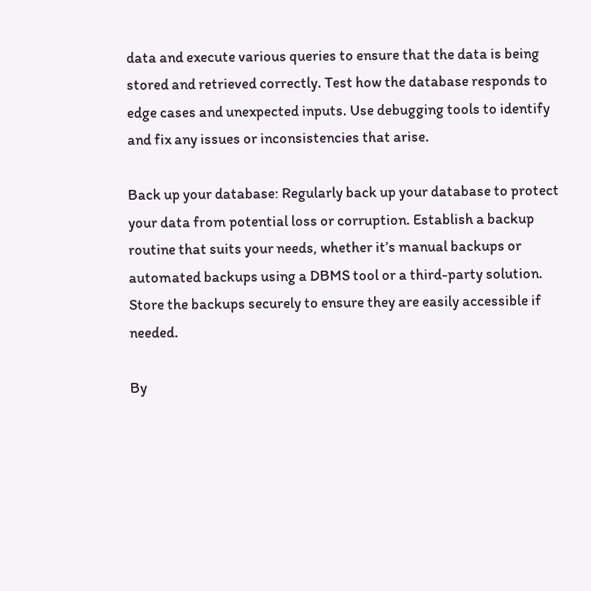data and execute various queries to ensure that the data is being stored and retrieved correctly. Test how the database responds to edge cases and unexpected inputs. Use debugging tools to identify and fix any issues or inconsistencies that arise.

Back up your database: Regularly back up your database to protect your data from potential loss or corruption. Establish a backup routine that suits your needs, whether it’s manual backups or automated backups using a DBMS tool or a third-party solution. Store the backups securely to ensure they are easily accessible if needed.

By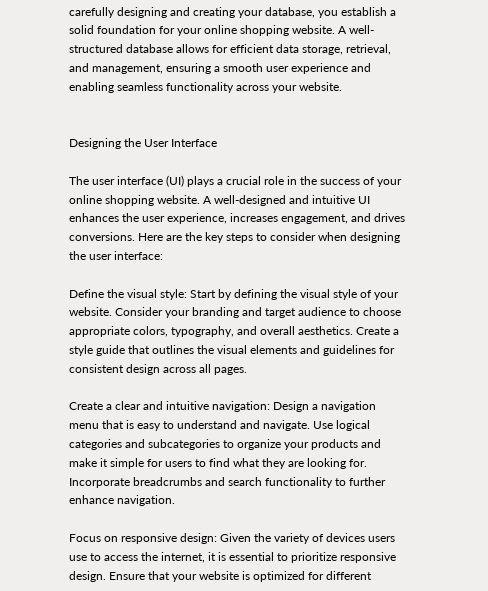carefully designing and creating your database, you establish a solid foundation for your online shopping website. A well-structured database allows for efficient data storage, retrieval, and management, ensuring a smooth user experience and enabling seamless functionality across your website.


Designing the User Interface

The user interface (UI) plays a crucial role in the success of your online shopping website. A well-designed and intuitive UI enhances the user experience, increases engagement, and drives conversions. Here are the key steps to consider when designing the user interface:

Define the visual style: Start by defining the visual style of your website. Consider your branding and target audience to choose appropriate colors, typography, and overall aesthetics. Create a style guide that outlines the visual elements and guidelines for consistent design across all pages.

Create a clear and intuitive navigation: Design a navigation menu that is easy to understand and navigate. Use logical categories and subcategories to organize your products and make it simple for users to find what they are looking for. Incorporate breadcrumbs and search functionality to further enhance navigation.

Focus on responsive design: Given the variety of devices users use to access the internet, it is essential to prioritize responsive design. Ensure that your website is optimized for different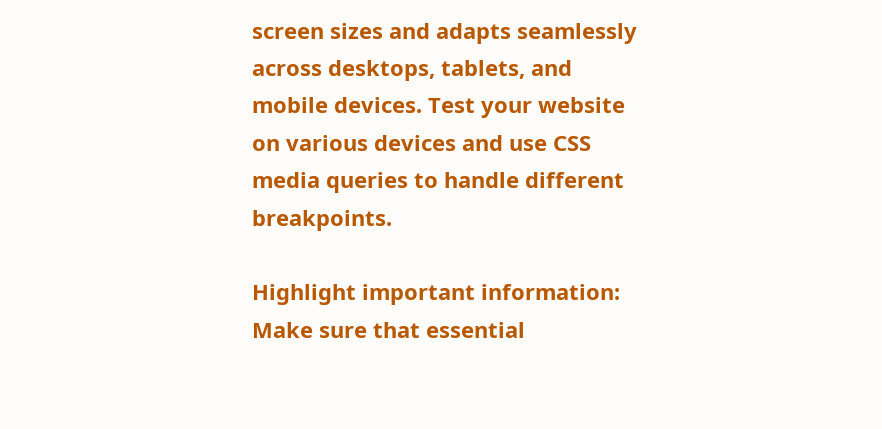screen sizes and adapts seamlessly across desktops, tablets, and mobile devices. Test your website on various devices and use CSS media queries to handle different breakpoints.

Highlight important information: Make sure that essential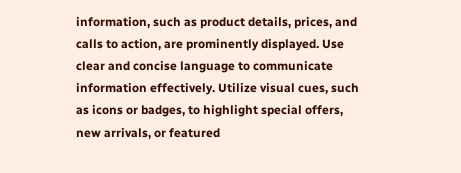information, such as product details, prices, and calls to action, are prominently displayed. Use clear and concise language to communicate information effectively. Utilize visual cues, such as icons or badges, to highlight special offers, new arrivals, or featured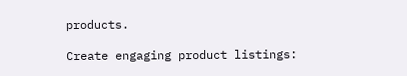products.

Create engaging product listings: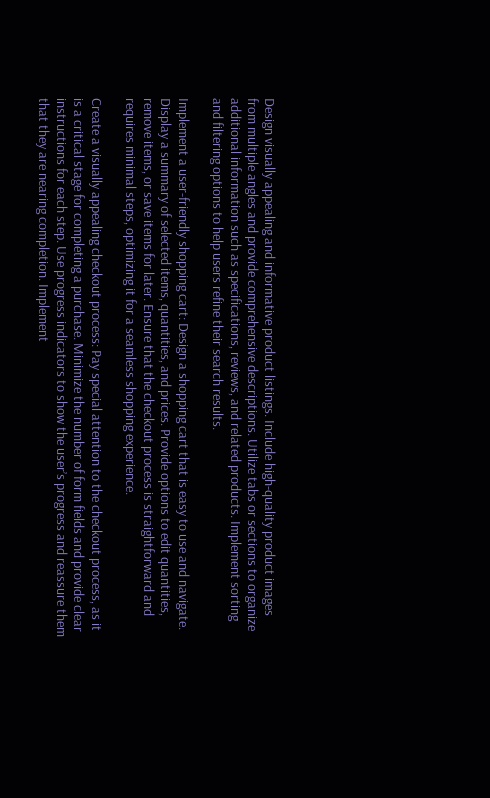Design visually appealing and informative product listings. Include high-quality product images from multiple angles and provide comprehensive descriptions. Utilize tabs or sections to organize additional information such as specifications, reviews, and related products. Implement sorting and filtering options to help users refine their search results.

Implement a user-friendly shopping cart: Design a shopping cart that is easy to use and navigate. Display a summary of selected items, quantities, and prices. Provide options to edit quantities, remove items, or save items for later. Ensure that the checkout process is straightforward and requires minimal steps, optimizing it for a seamless shopping experience.

Create a visually appealing checkout process: Pay special attention to the checkout process, as it is a critical stage for completing a purchase. Minimize the number of form fields and provide clear instructions for each step. Use progress indicators to show the user’s progress and reassure them that they are nearing completion. Implement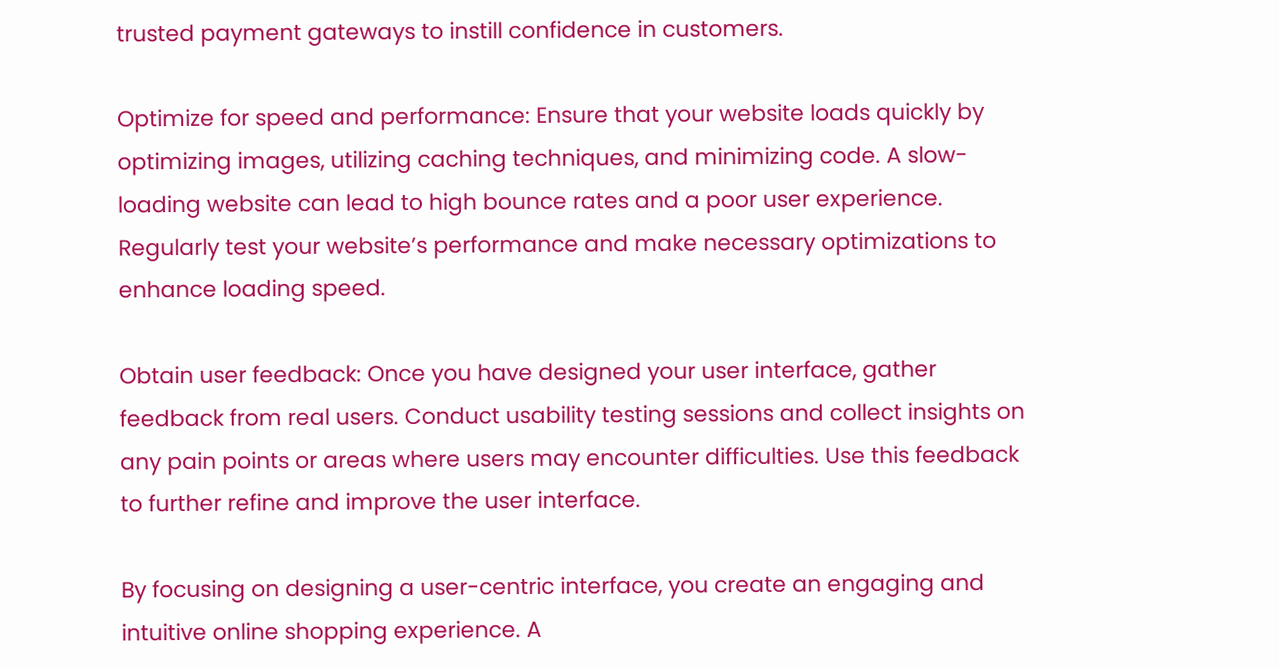trusted payment gateways to instill confidence in customers.

Optimize for speed and performance: Ensure that your website loads quickly by optimizing images, utilizing caching techniques, and minimizing code. A slow-loading website can lead to high bounce rates and a poor user experience. Regularly test your website’s performance and make necessary optimizations to enhance loading speed.

Obtain user feedback: Once you have designed your user interface, gather feedback from real users. Conduct usability testing sessions and collect insights on any pain points or areas where users may encounter difficulties. Use this feedback to further refine and improve the user interface.

By focusing on designing a user-centric interface, you create an engaging and intuitive online shopping experience. A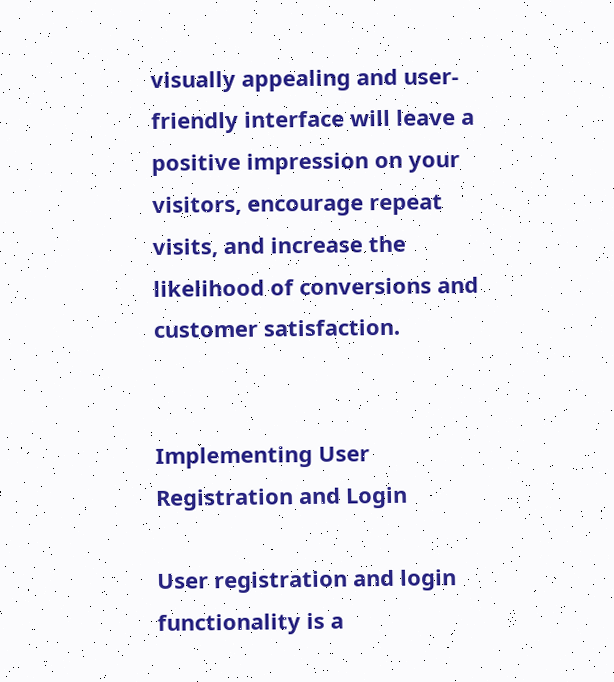visually appealing and user-friendly interface will leave a positive impression on your visitors, encourage repeat visits, and increase the likelihood of conversions and customer satisfaction.


Implementing User Registration and Login

User registration and login functionality is a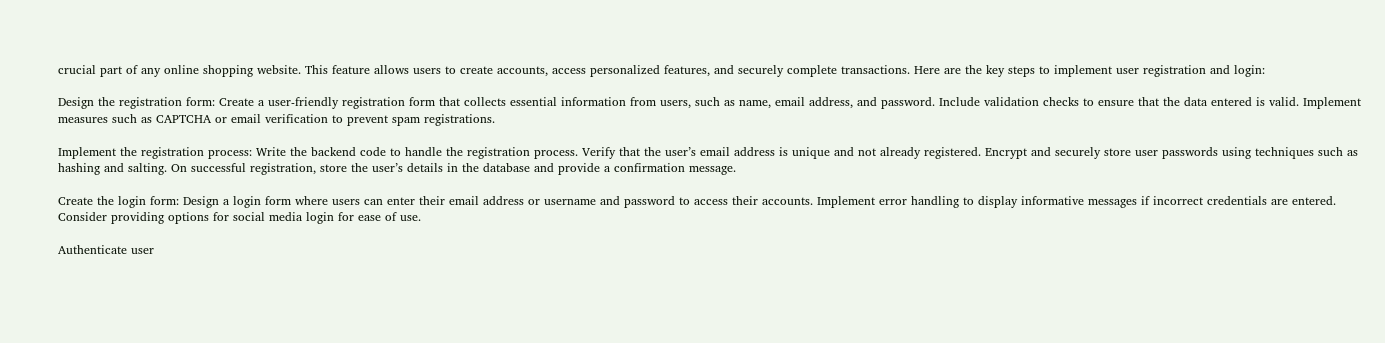crucial part of any online shopping website. This feature allows users to create accounts, access personalized features, and securely complete transactions. Here are the key steps to implement user registration and login:

Design the registration form: Create a user-friendly registration form that collects essential information from users, such as name, email address, and password. Include validation checks to ensure that the data entered is valid. Implement measures such as CAPTCHA or email verification to prevent spam registrations.

Implement the registration process: Write the backend code to handle the registration process. Verify that the user’s email address is unique and not already registered. Encrypt and securely store user passwords using techniques such as hashing and salting. On successful registration, store the user’s details in the database and provide a confirmation message.

Create the login form: Design a login form where users can enter their email address or username and password to access their accounts. Implement error handling to display informative messages if incorrect credentials are entered. Consider providing options for social media login for ease of use.

Authenticate user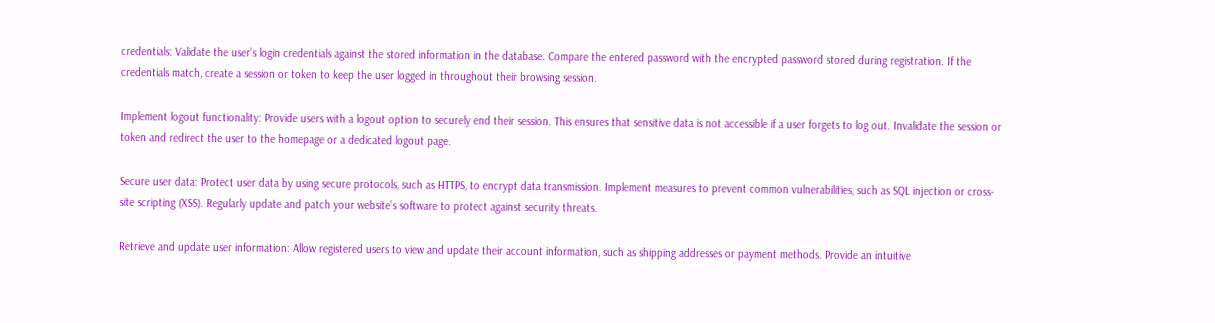credentials: Validate the user’s login credentials against the stored information in the database. Compare the entered password with the encrypted password stored during registration. If the credentials match, create a session or token to keep the user logged in throughout their browsing session.

Implement logout functionality: Provide users with a logout option to securely end their session. This ensures that sensitive data is not accessible if a user forgets to log out. Invalidate the session or token and redirect the user to the homepage or a dedicated logout page.

Secure user data: Protect user data by using secure protocols, such as HTTPS, to encrypt data transmission. Implement measures to prevent common vulnerabilities, such as SQL injection or cross-site scripting (XSS). Regularly update and patch your website’s software to protect against security threats.

Retrieve and update user information: Allow registered users to view and update their account information, such as shipping addresses or payment methods. Provide an intuitive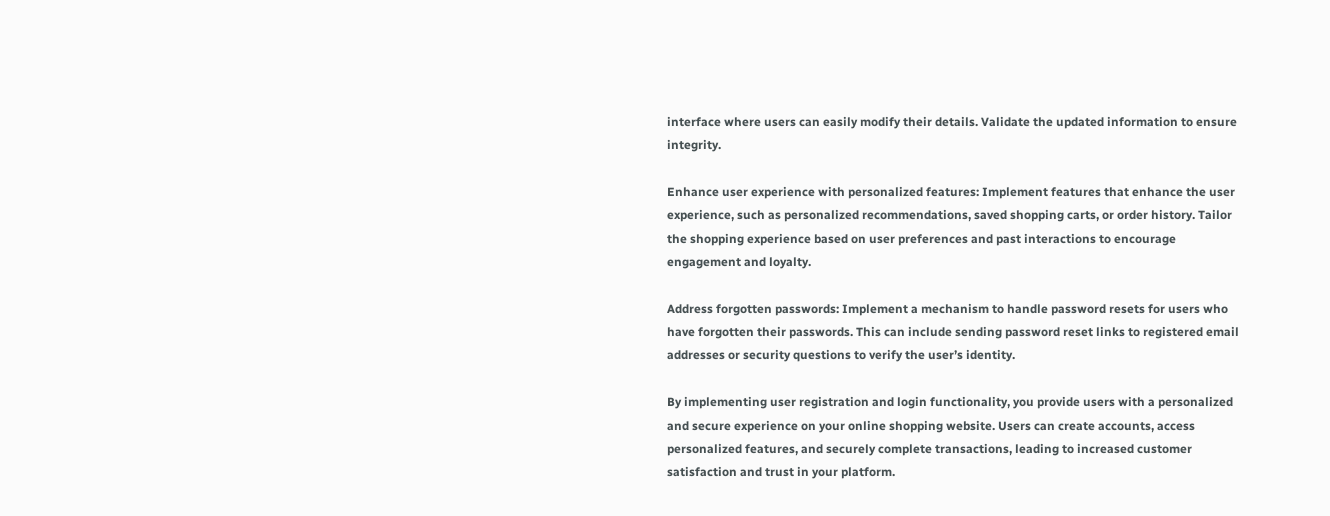interface where users can easily modify their details. Validate the updated information to ensure integrity.

Enhance user experience with personalized features: Implement features that enhance the user experience, such as personalized recommendations, saved shopping carts, or order history. Tailor the shopping experience based on user preferences and past interactions to encourage engagement and loyalty.

Address forgotten passwords: Implement a mechanism to handle password resets for users who have forgotten their passwords. This can include sending password reset links to registered email addresses or security questions to verify the user’s identity.

By implementing user registration and login functionality, you provide users with a personalized and secure experience on your online shopping website. Users can create accounts, access personalized features, and securely complete transactions, leading to increased customer satisfaction and trust in your platform.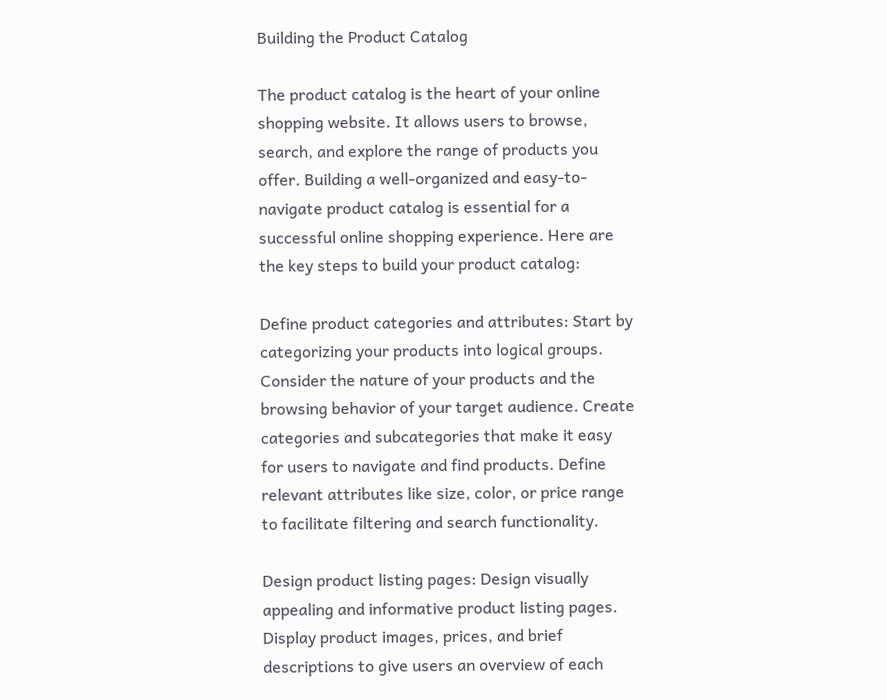Building the Product Catalog

The product catalog is the heart of your online shopping website. It allows users to browse, search, and explore the range of products you offer. Building a well-organized and easy-to-navigate product catalog is essential for a successful online shopping experience. Here are the key steps to build your product catalog:

Define product categories and attributes: Start by categorizing your products into logical groups. Consider the nature of your products and the browsing behavior of your target audience. Create categories and subcategories that make it easy for users to navigate and find products. Define relevant attributes like size, color, or price range to facilitate filtering and search functionality.

Design product listing pages: Design visually appealing and informative product listing pages. Display product images, prices, and brief descriptions to give users an overview of each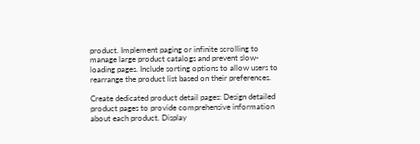product. Implement paging or infinite scrolling to manage large product catalogs and prevent slow-loading pages. Include sorting options to allow users to rearrange the product list based on their preferences.

Create dedicated product detail pages: Design detailed product pages to provide comprehensive information about each product. Display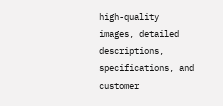high-quality images, detailed descriptions, specifications, and customer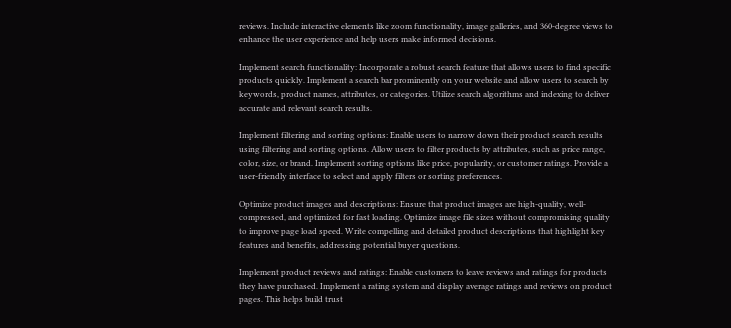reviews. Include interactive elements like zoom functionality, image galleries, and 360-degree views to enhance the user experience and help users make informed decisions.

Implement search functionality: Incorporate a robust search feature that allows users to find specific products quickly. Implement a search bar prominently on your website and allow users to search by keywords, product names, attributes, or categories. Utilize search algorithms and indexing to deliver accurate and relevant search results.

Implement filtering and sorting options: Enable users to narrow down their product search results using filtering and sorting options. Allow users to filter products by attributes, such as price range, color, size, or brand. Implement sorting options like price, popularity, or customer ratings. Provide a user-friendly interface to select and apply filters or sorting preferences.

Optimize product images and descriptions: Ensure that product images are high-quality, well-compressed, and optimized for fast loading. Optimize image file sizes without compromising quality to improve page load speed. Write compelling and detailed product descriptions that highlight key features and benefits, addressing potential buyer questions.

Implement product reviews and ratings: Enable customers to leave reviews and ratings for products they have purchased. Implement a rating system and display average ratings and reviews on product pages. This helps build trust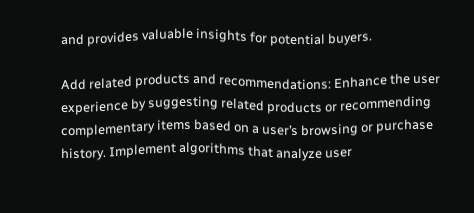and provides valuable insights for potential buyers.

Add related products and recommendations: Enhance the user experience by suggesting related products or recommending complementary items based on a user’s browsing or purchase history. Implement algorithms that analyze user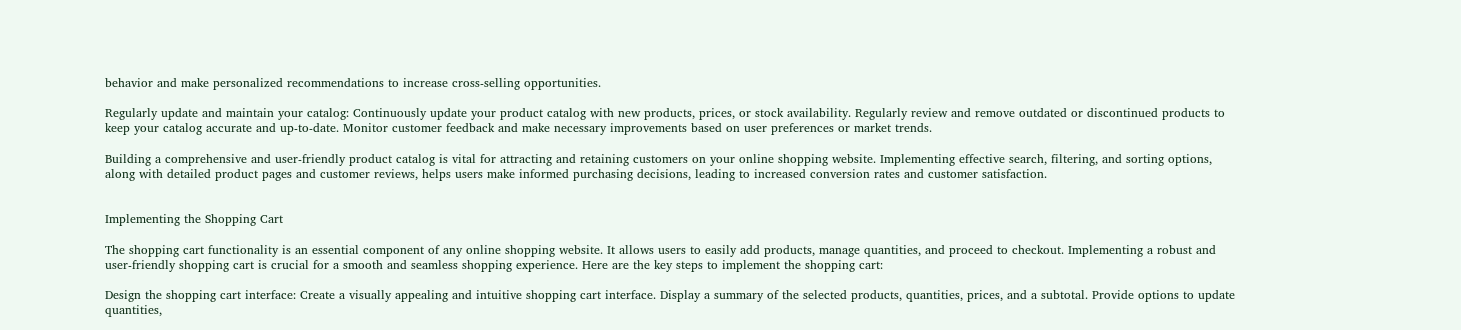behavior and make personalized recommendations to increase cross-selling opportunities.

Regularly update and maintain your catalog: Continuously update your product catalog with new products, prices, or stock availability. Regularly review and remove outdated or discontinued products to keep your catalog accurate and up-to-date. Monitor customer feedback and make necessary improvements based on user preferences or market trends.

Building a comprehensive and user-friendly product catalog is vital for attracting and retaining customers on your online shopping website. Implementing effective search, filtering, and sorting options, along with detailed product pages and customer reviews, helps users make informed purchasing decisions, leading to increased conversion rates and customer satisfaction.


Implementing the Shopping Cart

The shopping cart functionality is an essential component of any online shopping website. It allows users to easily add products, manage quantities, and proceed to checkout. Implementing a robust and user-friendly shopping cart is crucial for a smooth and seamless shopping experience. Here are the key steps to implement the shopping cart:

Design the shopping cart interface: Create a visually appealing and intuitive shopping cart interface. Display a summary of the selected products, quantities, prices, and a subtotal. Provide options to update quantities,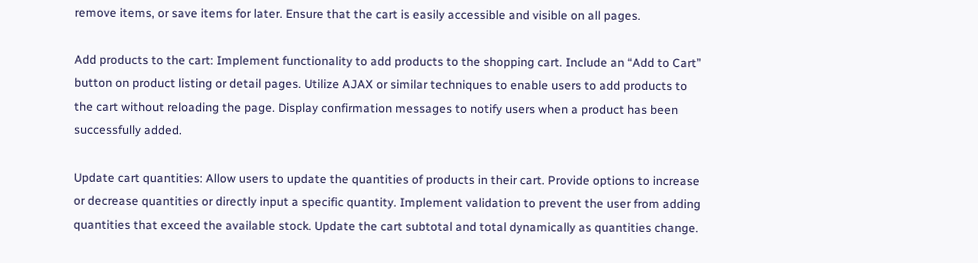remove items, or save items for later. Ensure that the cart is easily accessible and visible on all pages.

Add products to the cart: Implement functionality to add products to the shopping cart. Include an “Add to Cart” button on product listing or detail pages. Utilize AJAX or similar techniques to enable users to add products to the cart without reloading the page. Display confirmation messages to notify users when a product has been successfully added.

Update cart quantities: Allow users to update the quantities of products in their cart. Provide options to increase or decrease quantities or directly input a specific quantity. Implement validation to prevent the user from adding quantities that exceed the available stock. Update the cart subtotal and total dynamically as quantities change.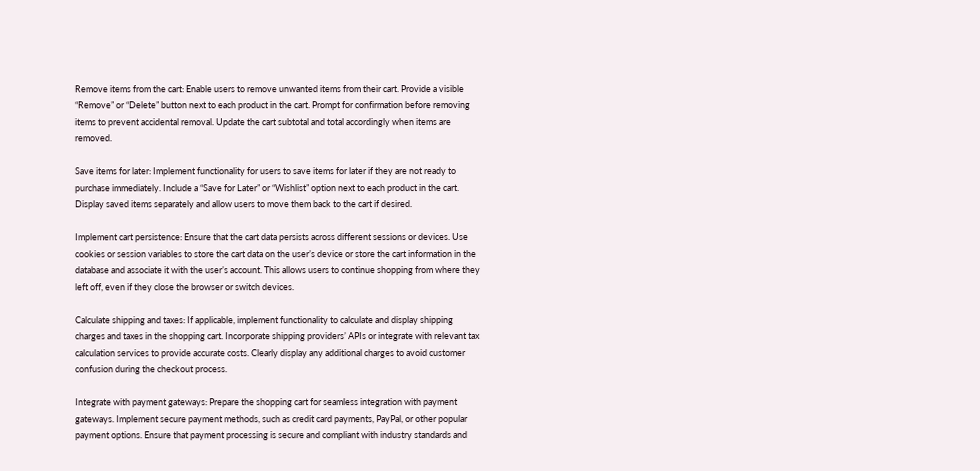Remove items from the cart: Enable users to remove unwanted items from their cart. Provide a visible “Remove” or “Delete” button next to each product in the cart. Prompt for confirmation before removing items to prevent accidental removal. Update the cart subtotal and total accordingly when items are removed.

Save items for later: Implement functionality for users to save items for later if they are not ready to purchase immediately. Include a “Save for Later” or “Wishlist” option next to each product in the cart. Display saved items separately and allow users to move them back to the cart if desired.

Implement cart persistence: Ensure that the cart data persists across different sessions or devices. Use cookies or session variables to store the cart data on the user’s device or store the cart information in the database and associate it with the user’s account. This allows users to continue shopping from where they left off, even if they close the browser or switch devices.

Calculate shipping and taxes: If applicable, implement functionality to calculate and display shipping charges and taxes in the shopping cart. Incorporate shipping providers’ APIs or integrate with relevant tax calculation services to provide accurate costs. Clearly display any additional charges to avoid customer confusion during the checkout process.

Integrate with payment gateways: Prepare the shopping cart for seamless integration with payment gateways. Implement secure payment methods, such as credit card payments, PayPal, or other popular payment options. Ensure that payment processing is secure and compliant with industry standards and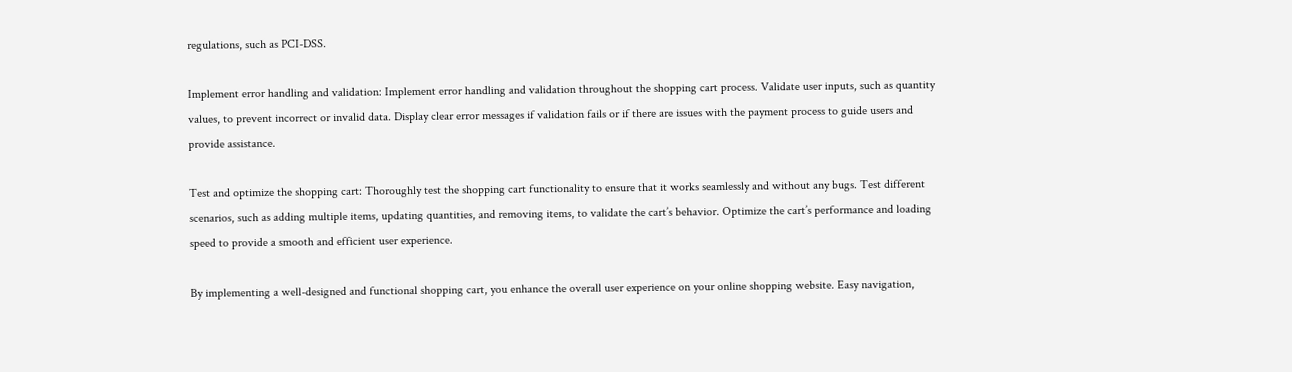regulations, such as PCI-DSS.

Implement error handling and validation: Implement error handling and validation throughout the shopping cart process. Validate user inputs, such as quantity values, to prevent incorrect or invalid data. Display clear error messages if validation fails or if there are issues with the payment process to guide users and provide assistance.

Test and optimize the shopping cart: Thoroughly test the shopping cart functionality to ensure that it works seamlessly and without any bugs. Test different scenarios, such as adding multiple items, updating quantities, and removing items, to validate the cart’s behavior. Optimize the cart’s performance and loading speed to provide a smooth and efficient user experience.

By implementing a well-designed and functional shopping cart, you enhance the overall user experience on your online shopping website. Easy navigation,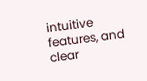intuitive features, and clear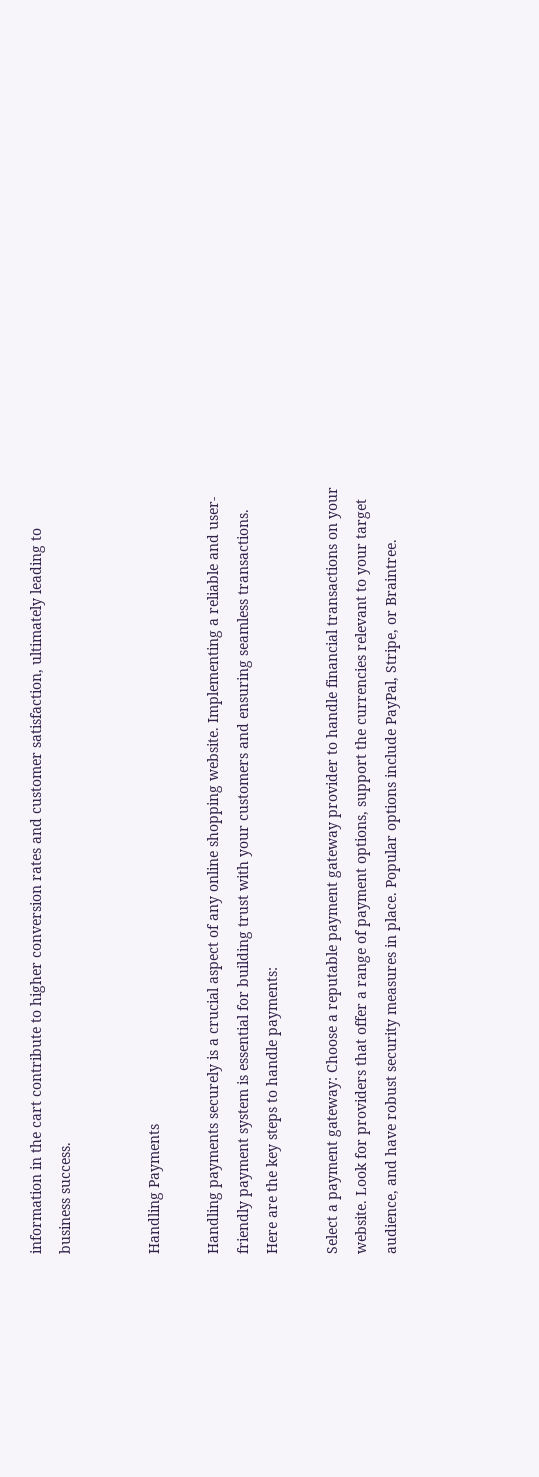information in the cart contribute to higher conversion rates and customer satisfaction, ultimately leading to business success.


Handling Payments

Handling payments securely is a crucial aspect of any online shopping website. Implementing a reliable and user-friendly payment system is essential for building trust with your customers and ensuring seamless transactions. Here are the key steps to handle payments:

Select a payment gateway: Choose a reputable payment gateway provider to handle financial transactions on your website. Look for providers that offer a range of payment options, support the currencies relevant to your target audience, and have robust security measures in place. Popular options include PayPal, Stripe, or Braintree.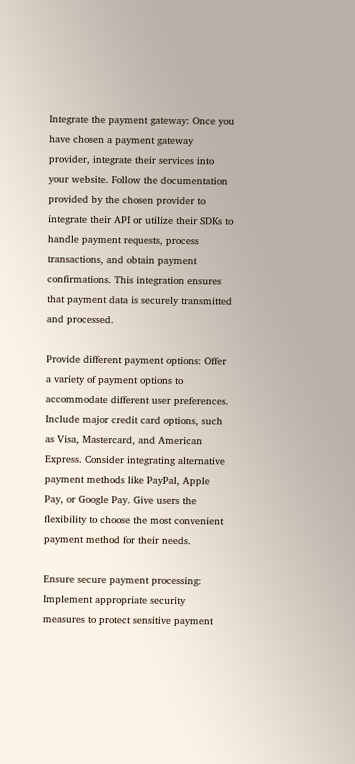Integrate the payment gateway: Once you have chosen a payment gateway provider, integrate their services into your website. Follow the documentation provided by the chosen provider to integrate their API or utilize their SDKs to handle payment requests, process transactions, and obtain payment confirmations. This integration ensures that payment data is securely transmitted and processed.

Provide different payment options: Offer a variety of payment options to accommodate different user preferences. Include major credit card options, such as Visa, Mastercard, and American Express. Consider integrating alternative payment methods like PayPal, Apple Pay, or Google Pay. Give users the flexibility to choose the most convenient payment method for their needs.

Ensure secure payment processing: Implement appropriate security measures to protect sensitive payment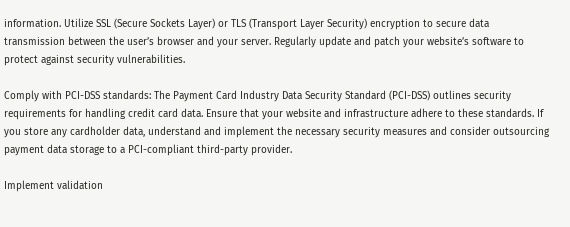information. Utilize SSL (Secure Sockets Layer) or TLS (Transport Layer Security) encryption to secure data transmission between the user’s browser and your server. Regularly update and patch your website’s software to protect against security vulnerabilities.

Comply with PCI-DSS standards: The Payment Card Industry Data Security Standard (PCI-DSS) outlines security requirements for handling credit card data. Ensure that your website and infrastructure adhere to these standards. If you store any cardholder data, understand and implement the necessary security measures and consider outsourcing payment data storage to a PCI-compliant third-party provider.

Implement validation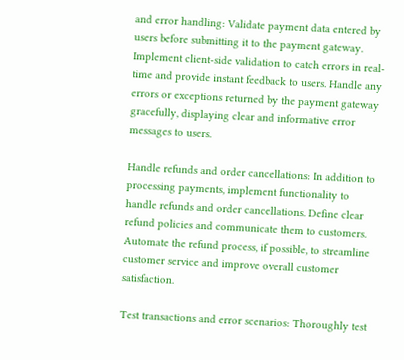and error handling: Validate payment data entered by users before submitting it to the payment gateway. Implement client-side validation to catch errors in real-time and provide instant feedback to users. Handle any errors or exceptions returned by the payment gateway gracefully, displaying clear and informative error messages to users.

Handle refunds and order cancellations: In addition to processing payments, implement functionality to handle refunds and order cancellations. Define clear refund policies and communicate them to customers. Automate the refund process, if possible, to streamline customer service and improve overall customer satisfaction.

Test transactions and error scenarios: Thoroughly test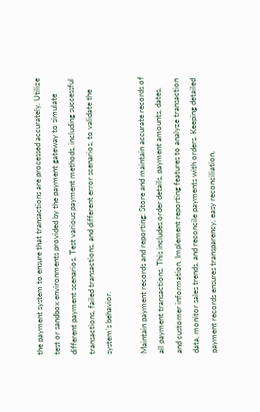the payment system to ensure that transactions are processed accurately. Utilize test or sandbox environments provided by the payment gateway to simulate different payment scenarios. Test various payment methods, including successful transactions, failed transactions, and different error scenarios, to validate the system’s behavior.

Maintain payment records and reporting: Store and maintain accurate records of all payment transactions. This includes order details, payment amounts, dates, and customer information. Implement reporting features to analyze transaction data, monitor sales trends, and reconcile payments with orders. Keeping detailed payment records ensures transparency, easy reconciliation,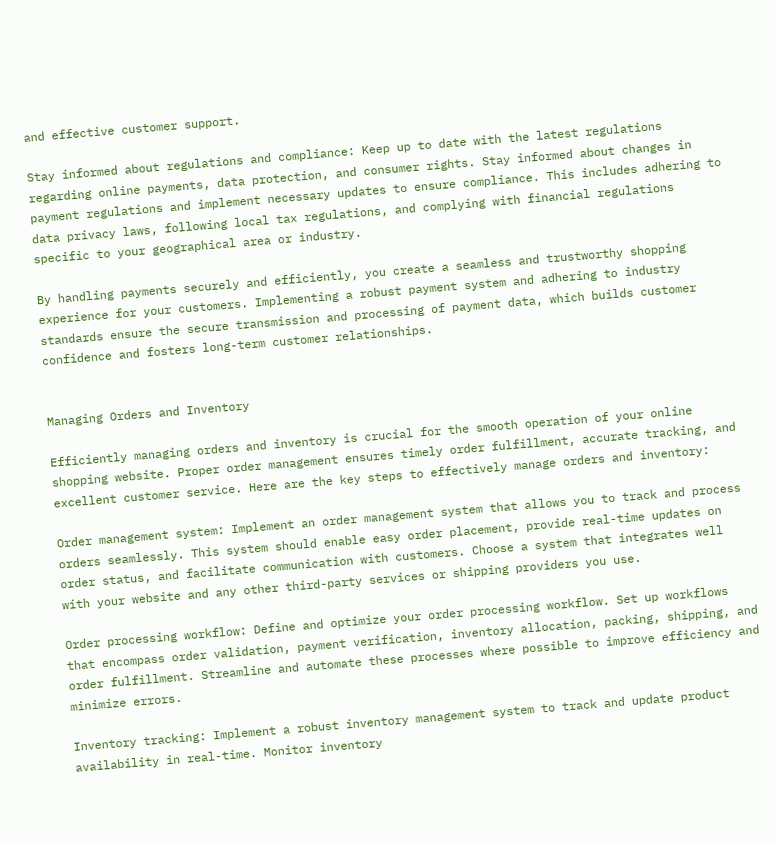and effective customer support.

Stay informed about regulations and compliance: Keep up to date with the latest regulations regarding online payments, data protection, and consumer rights. Stay informed about changes in payment regulations and implement necessary updates to ensure compliance. This includes adhering to data privacy laws, following local tax regulations, and complying with financial regulations specific to your geographical area or industry.

By handling payments securely and efficiently, you create a seamless and trustworthy shopping experience for your customers. Implementing a robust payment system and adhering to industry standards ensure the secure transmission and processing of payment data, which builds customer confidence and fosters long-term customer relationships.


Managing Orders and Inventory

Efficiently managing orders and inventory is crucial for the smooth operation of your online shopping website. Proper order management ensures timely order fulfillment, accurate tracking, and excellent customer service. Here are the key steps to effectively manage orders and inventory:

Order management system: Implement an order management system that allows you to track and process orders seamlessly. This system should enable easy order placement, provide real-time updates on order status, and facilitate communication with customers. Choose a system that integrates well with your website and any other third-party services or shipping providers you use.

Order processing workflow: Define and optimize your order processing workflow. Set up workflows that encompass order validation, payment verification, inventory allocation, packing, shipping, and order fulfillment. Streamline and automate these processes where possible to improve efficiency and minimize errors.

Inventory tracking: Implement a robust inventory management system to track and update product availability in real-time. Monitor inventory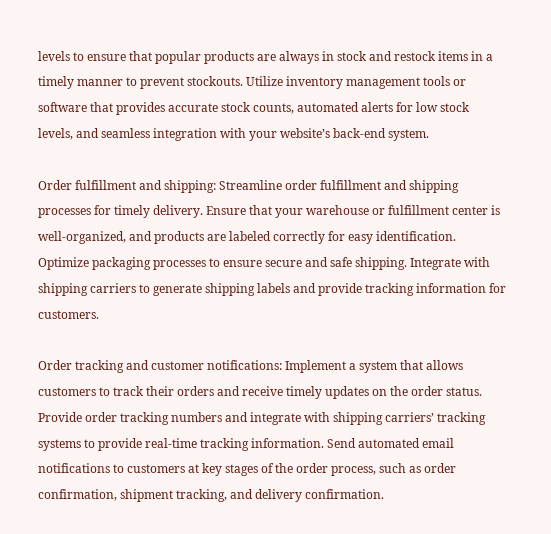levels to ensure that popular products are always in stock and restock items in a timely manner to prevent stockouts. Utilize inventory management tools or software that provides accurate stock counts, automated alerts for low stock levels, and seamless integration with your website’s back-end system.

Order fulfillment and shipping: Streamline order fulfillment and shipping processes for timely delivery. Ensure that your warehouse or fulfillment center is well-organized, and products are labeled correctly for easy identification. Optimize packaging processes to ensure secure and safe shipping. Integrate with shipping carriers to generate shipping labels and provide tracking information for customers.

Order tracking and customer notifications: Implement a system that allows customers to track their orders and receive timely updates on the order status. Provide order tracking numbers and integrate with shipping carriers’ tracking systems to provide real-time tracking information. Send automated email notifications to customers at key stages of the order process, such as order confirmation, shipment tracking, and delivery confirmation.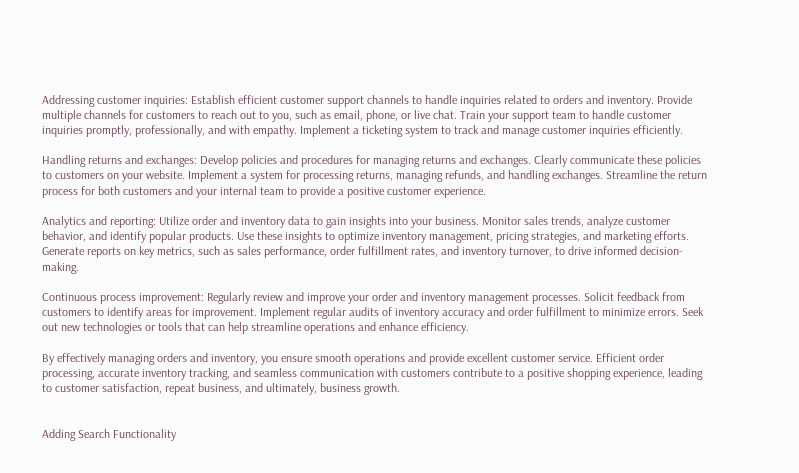Addressing customer inquiries: Establish efficient customer support channels to handle inquiries related to orders and inventory. Provide multiple channels for customers to reach out to you, such as email, phone, or live chat. Train your support team to handle customer inquiries promptly, professionally, and with empathy. Implement a ticketing system to track and manage customer inquiries efficiently.

Handling returns and exchanges: Develop policies and procedures for managing returns and exchanges. Clearly communicate these policies to customers on your website. Implement a system for processing returns, managing refunds, and handling exchanges. Streamline the return process for both customers and your internal team to provide a positive customer experience.

Analytics and reporting: Utilize order and inventory data to gain insights into your business. Monitor sales trends, analyze customer behavior, and identify popular products. Use these insights to optimize inventory management, pricing strategies, and marketing efforts. Generate reports on key metrics, such as sales performance, order fulfillment rates, and inventory turnover, to drive informed decision-making.

Continuous process improvement: Regularly review and improve your order and inventory management processes. Solicit feedback from customers to identify areas for improvement. Implement regular audits of inventory accuracy and order fulfillment to minimize errors. Seek out new technologies or tools that can help streamline operations and enhance efficiency.

By effectively managing orders and inventory, you ensure smooth operations and provide excellent customer service. Efficient order processing, accurate inventory tracking, and seamless communication with customers contribute to a positive shopping experience, leading to customer satisfaction, repeat business, and ultimately, business growth.


Adding Search Functionality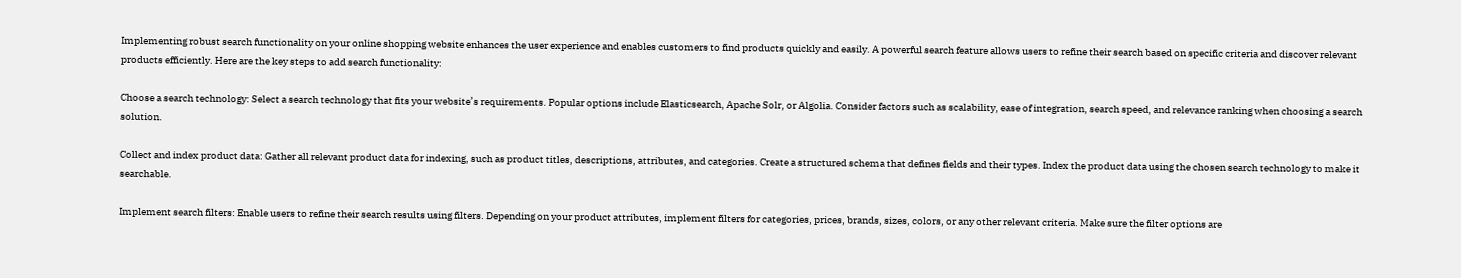Implementing robust search functionality on your online shopping website enhances the user experience and enables customers to find products quickly and easily. A powerful search feature allows users to refine their search based on specific criteria and discover relevant products efficiently. Here are the key steps to add search functionality:

Choose a search technology: Select a search technology that fits your website’s requirements. Popular options include Elasticsearch, Apache Solr, or Algolia. Consider factors such as scalability, ease of integration, search speed, and relevance ranking when choosing a search solution.

Collect and index product data: Gather all relevant product data for indexing, such as product titles, descriptions, attributes, and categories. Create a structured schema that defines fields and their types. Index the product data using the chosen search technology to make it searchable.

Implement search filters: Enable users to refine their search results using filters. Depending on your product attributes, implement filters for categories, prices, brands, sizes, colors, or any other relevant criteria. Make sure the filter options are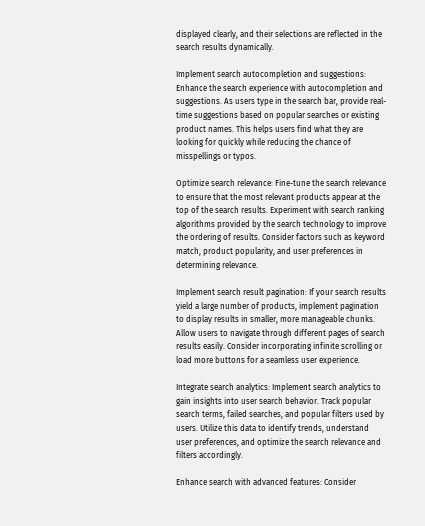displayed clearly, and their selections are reflected in the search results dynamically.

Implement search autocompletion and suggestions: Enhance the search experience with autocompletion and suggestions. As users type in the search bar, provide real-time suggestions based on popular searches or existing product names. This helps users find what they are looking for quickly while reducing the chance of misspellings or typos.

Optimize search relevance: Fine-tune the search relevance to ensure that the most relevant products appear at the top of the search results. Experiment with search ranking algorithms provided by the search technology to improve the ordering of results. Consider factors such as keyword match, product popularity, and user preferences in determining relevance.

Implement search result pagination: If your search results yield a large number of products, implement pagination to display results in smaller, more manageable chunks. Allow users to navigate through different pages of search results easily. Consider incorporating infinite scrolling or load more buttons for a seamless user experience.

Integrate search analytics: Implement search analytics to gain insights into user search behavior. Track popular search terms, failed searches, and popular filters used by users. Utilize this data to identify trends, understand user preferences, and optimize the search relevance and filters accordingly.

Enhance search with advanced features: Consider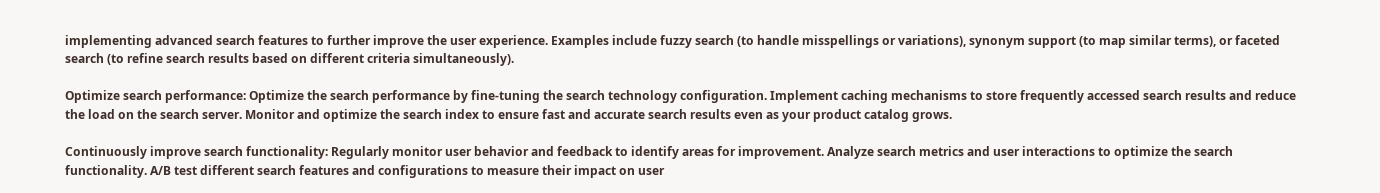implementing advanced search features to further improve the user experience. Examples include fuzzy search (to handle misspellings or variations), synonym support (to map similar terms), or faceted search (to refine search results based on different criteria simultaneously).

Optimize search performance: Optimize the search performance by fine-tuning the search technology configuration. Implement caching mechanisms to store frequently accessed search results and reduce the load on the search server. Monitor and optimize the search index to ensure fast and accurate search results even as your product catalog grows.

Continuously improve search functionality: Regularly monitor user behavior and feedback to identify areas for improvement. Analyze search metrics and user interactions to optimize the search functionality. A/B test different search features and configurations to measure their impact on user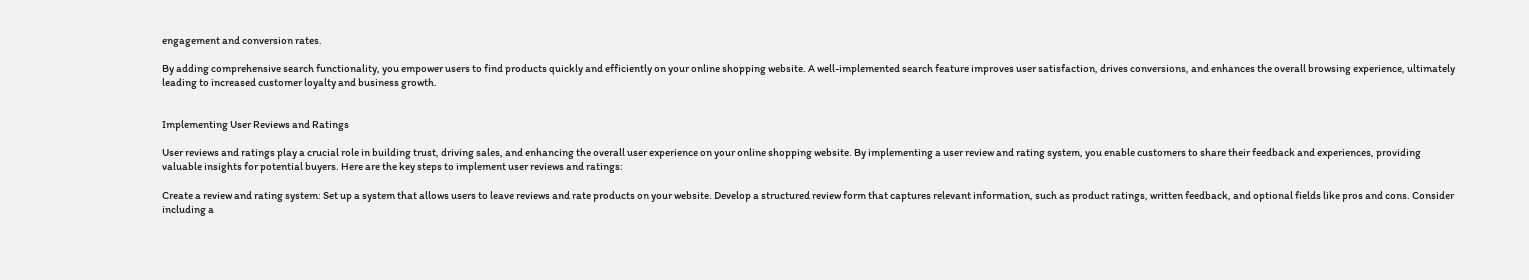engagement and conversion rates.

By adding comprehensive search functionality, you empower users to find products quickly and efficiently on your online shopping website. A well-implemented search feature improves user satisfaction, drives conversions, and enhances the overall browsing experience, ultimately leading to increased customer loyalty and business growth.


Implementing User Reviews and Ratings

User reviews and ratings play a crucial role in building trust, driving sales, and enhancing the overall user experience on your online shopping website. By implementing a user review and rating system, you enable customers to share their feedback and experiences, providing valuable insights for potential buyers. Here are the key steps to implement user reviews and ratings:

Create a review and rating system: Set up a system that allows users to leave reviews and rate products on your website. Develop a structured review form that captures relevant information, such as product ratings, written feedback, and optional fields like pros and cons. Consider including a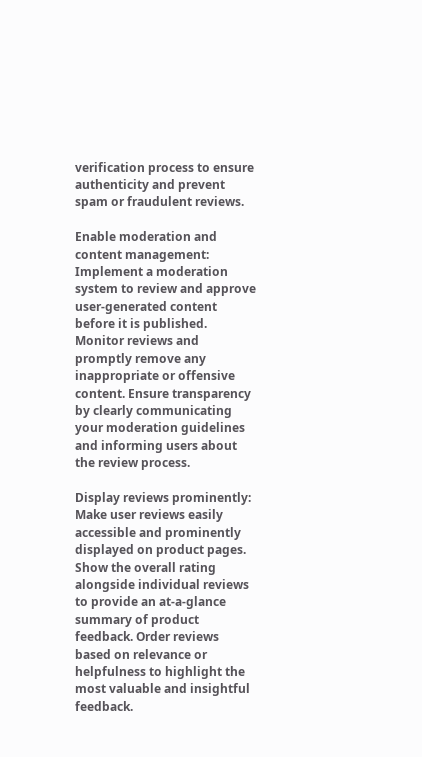verification process to ensure authenticity and prevent spam or fraudulent reviews.

Enable moderation and content management: Implement a moderation system to review and approve user-generated content before it is published. Monitor reviews and promptly remove any inappropriate or offensive content. Ensure transparency by clearly communicating your moderation guidelines and informing users about the review process.

Display reviews prominently: Make user reviews easily accessible and prominently displayed on product pages. Show the overall rating alongside individual reviews to provide an at-a-glance summary of product feedback. Order reviews based on relevance or helpfulness to highlight the most valuable and insightful feedback.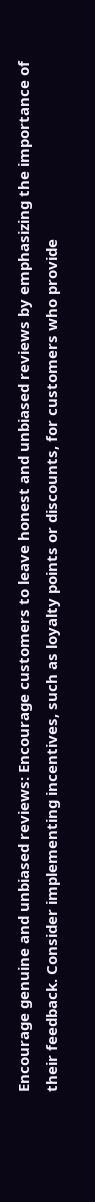Encourage genuine and unbiased reviews: Encourage customers to leave honest and unbiased reviews by emphasizing the importance of their feedback. Consider implementing incentives, such as loyalty points or discounts, for customers who provide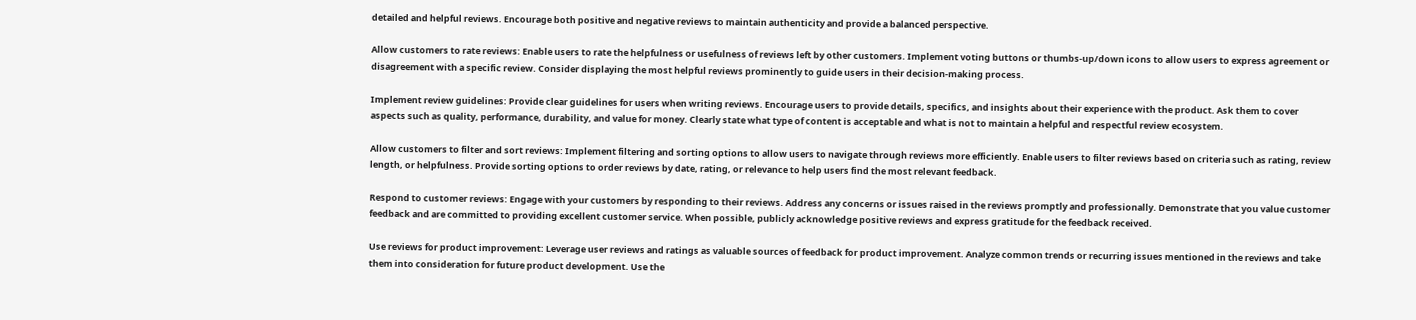detailed and helpful reviews. Encourage both positive and negative reviews to maintain authenticity and provide a balanced perspective.

Allow customers to rate reviews: Enable users to rate the helpfulness or usefulness of reviews left by other customers. Implement voting buttons or thumbs-up/down icons to allow users to express agreement or disagreement with a specific review. Consider displaying the most helpful reviews prominently to guide users in their decision-making process.

Implement review guidelines: Provide clear guidelines for users when writing reviews. Encourage users to provide details, specifics, and insights about their experience with the product. Ask them to cover aspects such as quality, performance, durability, and value for money. Clearly state what type of content is acceptable and what is not to maintain a helpful and respectful review ecosystem.

Allow customers to filter and sort reviews: Implement filtering and sorting options to allow users to navigate through reviews more efficiently. Enable users to filter reviews based on criteria such as rating, review length, or helpfulness. Provide sorting options to order reviews by date, rating, or relevance to help users find the most relevant feedback.

Respond to customer reviews: Engage with your customers by responding to their reviews. Address any concerns or issues raised in the reviews promptly and professionally. Demonstrate that you value customer feedback and are committed to providing excellent customer service. When possible, publicly acknowledge positive reviews and express gratitude for the feedback received.

Use reviews for product improvement: Leverage user reviews and ratings as valuable sources of feedback for product improvement. Analyze common trends or recurring issues mentioned in the reviews and take them into consideration for future product development. Use the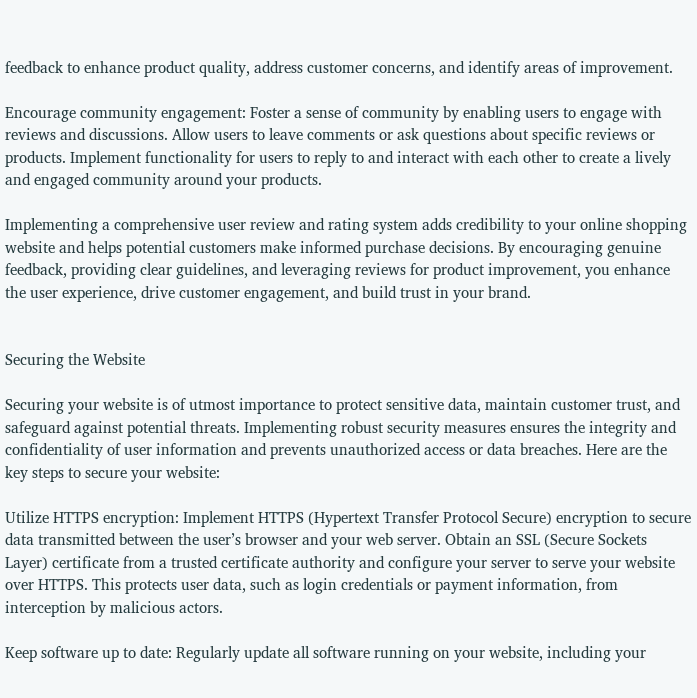feedback to enhance product quality, address customer concerns, and identify areas of improvement.

Encourage community engagement: Foster a sense of community by enabling users to engage with reviews and discussions. Allow users to leave comments or ask questions about specific reviews or products. Implement functionality for users to reply to and interact with each other to create a lively and engaged community around your products.

Implementing a comprehensive user review and rating system adds credibility to your online shopping website and helps potential customers make informed purchase decisions. By encouraging genuine feedback, providing clear guidelines, and leveraging reviews for product improvement, you enhance the user experience, drive customer engagement, and build trust in your brand.


Securing the Website

Securing your website is of utmost importance to protect sensitive data, maintain customer trust, and safeguard against potential threats. Implementing robust security measures ensures the integrity and confidentiality of user information and prevents unauthorized access or data breaches. Here are the key steps to secure your website:

Utilize HTTPS encryption: Implement HTTPS (Hypertext Transfer Protocol Secure) encryption to secure data transmitted between the user’s browser and your web server. Obtain an SSL (Secure Sockets Layer) certificate from a trusted certificate authority and configure your server to serve your website over HTTPS. This protects user data, such as login credentials or payment information, from interception by malicious actors.

Keep software up to date: Regularly update all software running on your website, including your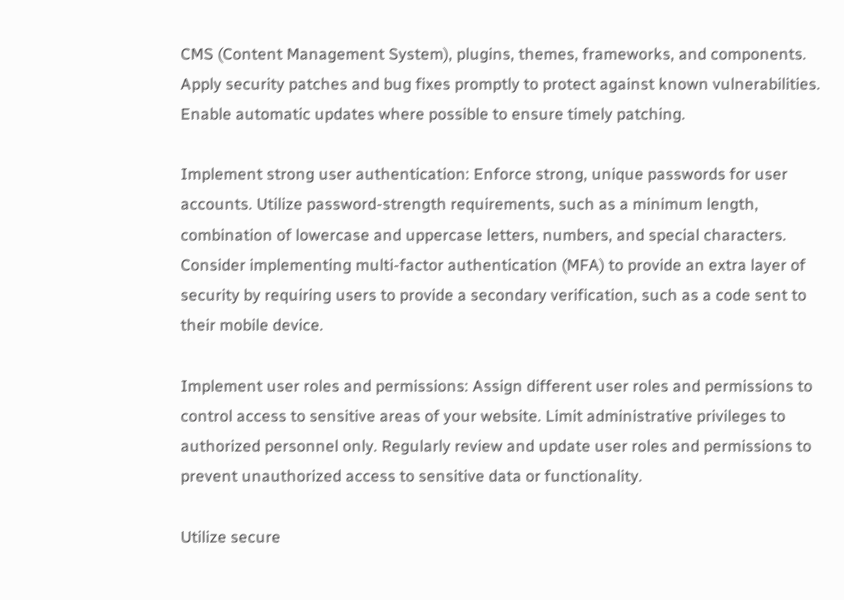CMS (Content Management System), plugins, themes, frameworks, and components. Apply security patches and bug fixes promptly to protect against known vulnerabilities. Enable automatic updates where possible to ensure timely patching.

Implement strong user authentication: Enforce strong, unique passwords for user accounts. Utilize password-strength requirements, such as a minimum length, combination of lowercase and uppercase letters, numbers, and special characters. Consider implementing multi-factor authentication (MFA) to provide an extra layer of security by requiring users to provide a secondary verification, such as a code sent to their mobile device.

Implement user roles and permissions: Assign different user roles and permissions to control access to sensitive areas of your website. Limit administrative privileges to authorized personnel only. Regularly review and update user roles and permissions to prevent unauthorized access to sensitive data or functionality.

Utilize secure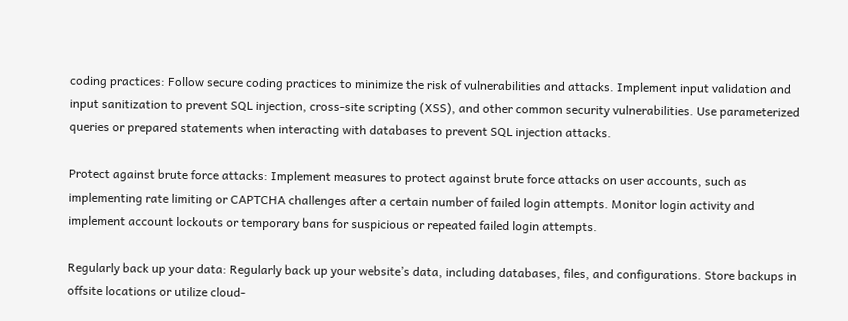coding practices: Follow secure coding practices to minimize the risk of vulnerabilities and attacks. Implement input validation and input sanitization to prevent SQL injection, cross-site scripting (XSS), and other common security vulnerabilities. Use parameterized queries or prepared statements when interacting with databases to prevent SQL injection attacks.

Protect against brute force attacks: Implement measures to protect against brute force attacks on user accounts, such as implementing rate limiting or CAPTCHA challenges after a certain number of failed login attempts. Monitor login activity and implement account lockouts or temporary bans for suspicious or repeated failed login attempts.

Regularly back up your data: Regularly back up your website’s data, including databases, files, and configurations. Store backups in offsite locations or utilize cloud-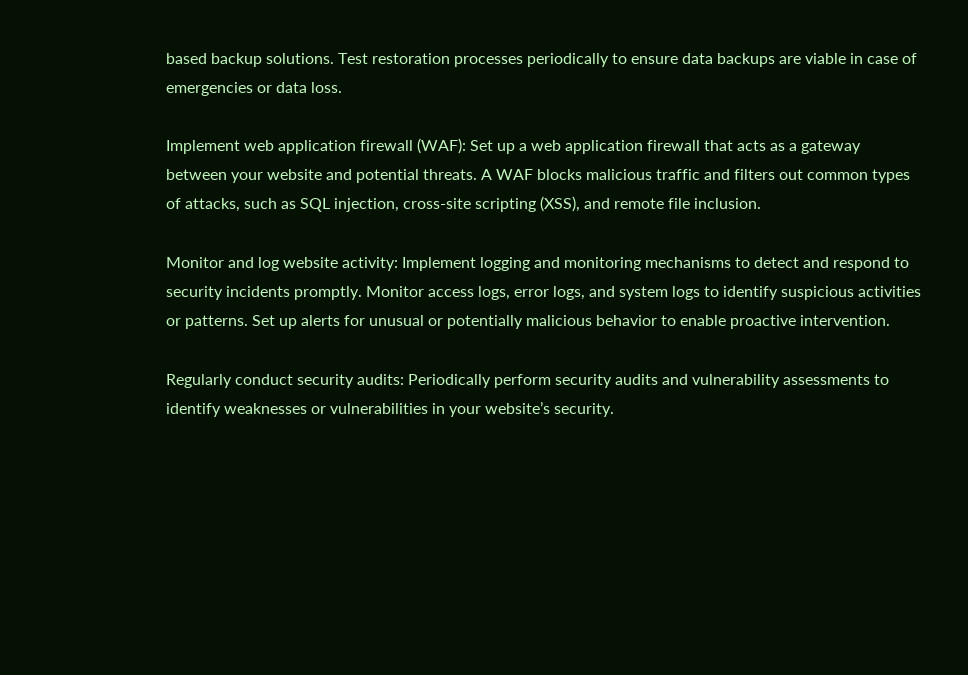based backup solutions. Test restoration processes periodically to ensure data backups are viable in case of emergencies or data loss.

Implement web application firewall (WAF): Set up a web application firewall that acts as a gateway between your website and potential threats. A WAF blocks malicious traffic and filters out common types of attacks, such as SQL injection, cross-site scripting (XSS), and remote file inclusion.

Monitor and log website activity: Implement logging and monitoring mechanisms to detect and respond to security incidents promptly. Monitor access logs, error logs, and system logs to identify suspicious activities or patterns. Set up alerts for unusual or potentially malicious behavior to enable proactive intervention.

Regularly conduct security audits: Periodically perform security audits and vulnerability assessments to identify weaknesses or vulnerabilities in your website’s security.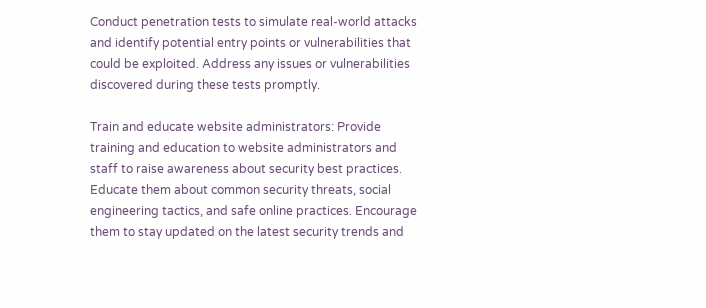Conduct penetration tests to simulate real-world attacks and identify potential entry points or vulnerabilities that could be exploited. Address any issues or vulnerabilities discovered during these tests promptly.

Train and educate website administrators: Provide training and education to website administrators and staff to raise awareness about security best practices. Educate them about common security threats, social engineering tactics, and safe online practices. Encourage them to stay updated on the latest security trends and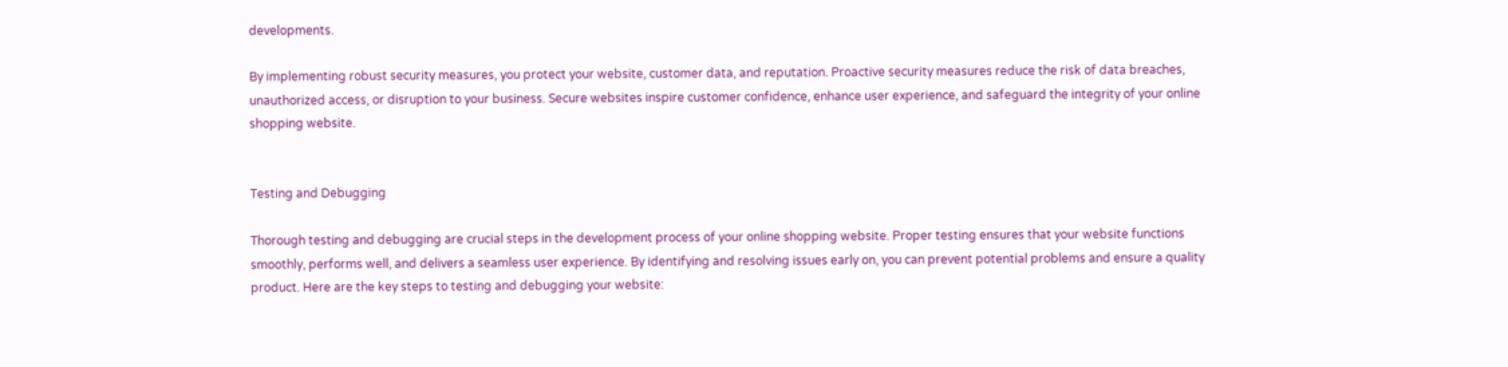developments.

By implementing robust security measures, you protect your website, customer data, and reputation. Proactive security measures reduce the risk of data breaches, unauthorized access, or disruption to your business. Secure websites inspire customer confidence, enhance user experience, and safeguard the integrity of your online shopping website.


Testing and Debugging

Thorough testing and debugging are crucial steps in the development process of your online shopping website. Proper testing ensures that your website functions smoothly, performs well, and delivers a seamless user experience. By identifying and resolving issues early on, you can prevent potential problems and ensure a quality product. Here are the key steps to testing and debugging your website: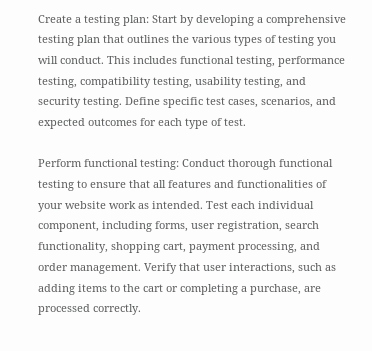Create a testing plan: Start by developing a comprehensive testing plan that outlines the various types of testing you will conduct. This includes functional testing, performance testing, compatibility testing, usability testing, and security testing. Define specific test cases, scenarios, and expected outcomes for each type of test.

Perform functional testing: Conduct thorough functional testing to ensure that all features and functionalities of your website work as intended. Test each individual component, including forms, user registration, search functionality, shopping cart, payment processing, and order management. Verify that user interactions, such as adding items to the cart or completing a purchase, are processed correctly.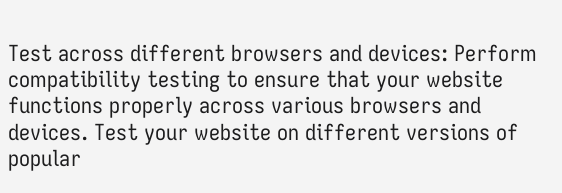Test across different browsers and devices: Perform compatibility testing to ensure that your website functions properly across various browsers and devices. Test your website on different versions of popular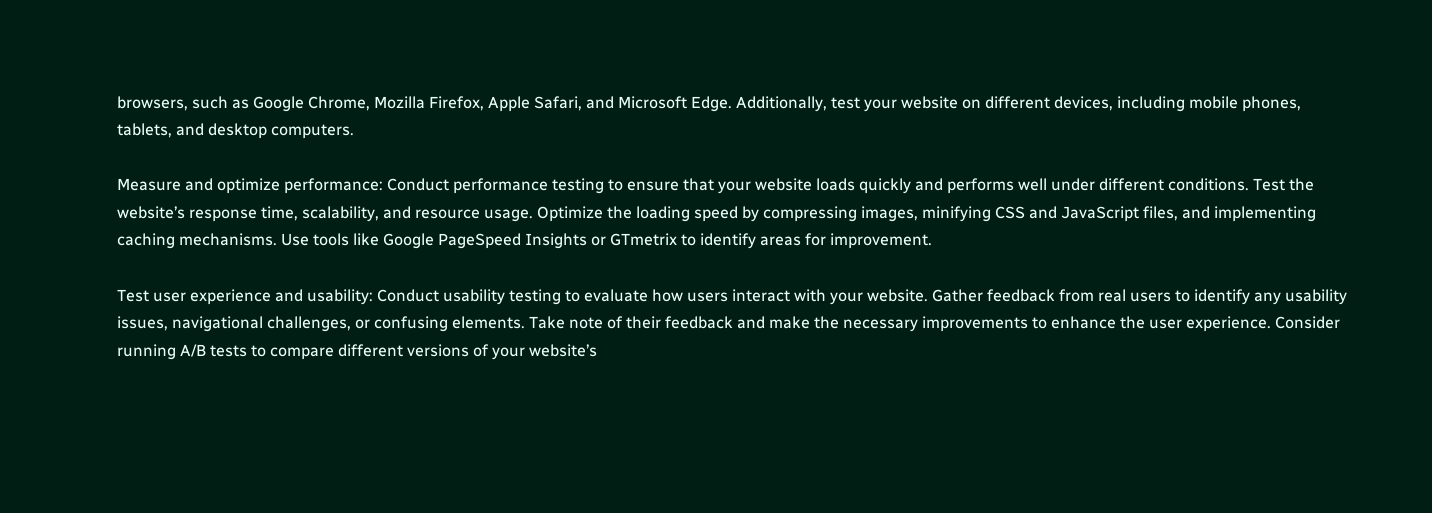browsers, such as Google Chrome, Mozilla Firefox, Apple Safari, and Microsoft Edge. Additionally, test your website on different devices, including mobile phones, tablets, and desktop computers.

Measure and optimize performance: Conduct performance testing to ensure that your website loads quickly and performs well under different conditions. Test the website’s response time, scalability, and resource usage. Optimize the loading speed by compressing images, minifying CSS and JavaScript files, and implementing caching mechanisms. Use tools like Google PageSpeed Insights or GTmetrix to identify areas for improvement.

Test user experience and usability: Conduct usability testing to evaluate how users interact with your website. Gather feedback from real users to identify any usability issues, navigational challenges, or confusing elements. Take note of their feedback and make the necessary improvements to enhance the user experience. Consider running A/B tests to compare different versions of your website’s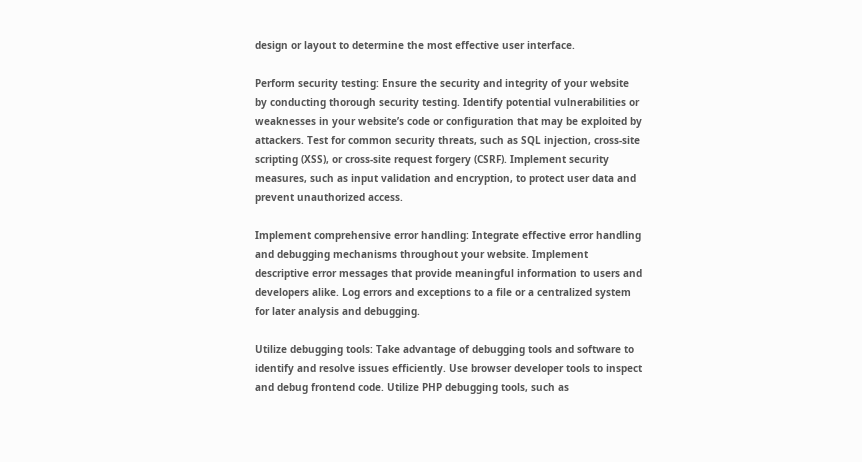design or layout to determine the most effective user interface.

Perform security testing: Ensure the security and integrity of your website by conducting thorough security testing. Identify potential vulnerabilities or weaknesses in your website’s code or configuration that may be exploited by attackers. Test for common security threats, such as SQL injection, cross-site scripting (XSS), or cross-site request forgery (CSRF). Implement security measures, such as input validation and encryption, to protect user data and prevent unauthorized access.

Implement comprehensive error handling: Integrate effective error handling and debugging mechanisms throughout your website. Implement descriptive error messages that provide meaningful information to users and developers alike. Log errors and exceptions to a file or a centralized system for later analysis and debugging.

Utilize debugging tools: Take advantage of debugging tools and software to identify and resolve issues efficiently. Use browser developer tools to inspect and debug frontend code. Utilize PHP debugging tools, such as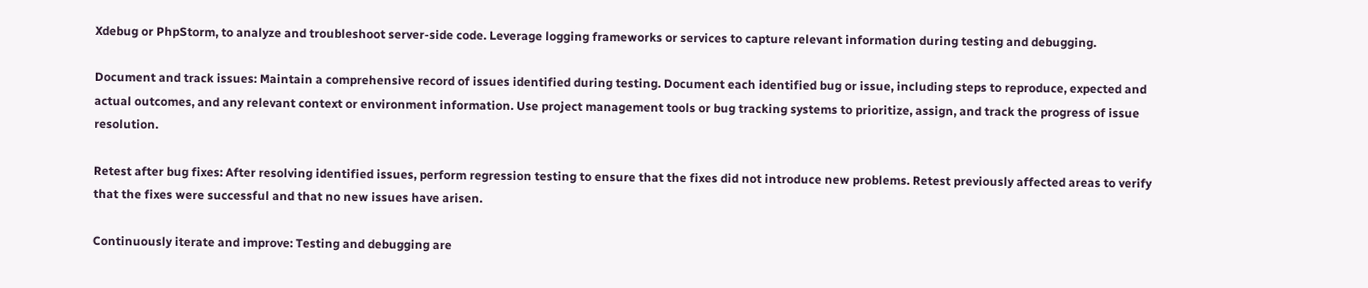Xdebug or PhpStorm, to analyze and troubleshoot server-side code. Leverage logging frameworks or services to capture relevant information during testing and debugging.

Document and track issues: Maintain a comprehensive record of issues identified during testing. Document each identified bug or issue, including steps to reproduce, expected and actual outcomes, and any relevant context or environment information. Use project management tools or bug tracking systems to prioritize, assign, and track the progress of issue resolution.

Retest after bug fixes: After resolving identified issues, perform regression testing to ensure that the fixes did not introduce new problems. Retest previously affected areas to verify that the fixes were successful and that no new issues have arisen.

Continuously iterate and improve: Testing and debugging are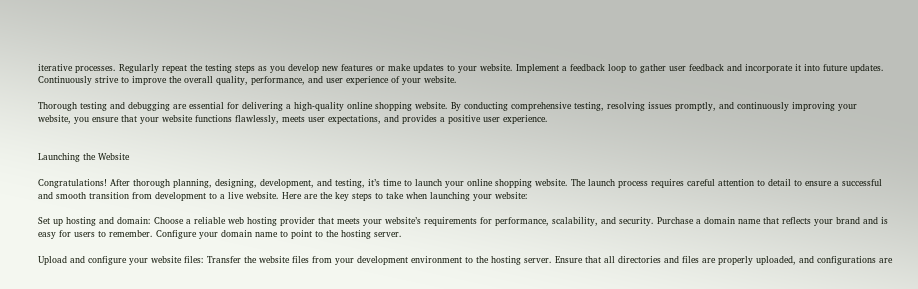iterative processes. Regularly repeat the testing steps as you develop new features or make updates to your website. Implement a feedback loop to gather user feedback and incorporate it into future updates. Continuously strive to improve the overall quality, performance, and user experience of your website.

Thorough testing and debugging are essential for delivering a high-quality online shopping website. By conducting comprehensive testing, resolving issues promptly, and continuously improving your website, you ensure that your website functions flawlessly, meets user expectations, and provides a positive user experience.


Launching the Website

Congratulations! After thorough planning, designing, development, and testing, it’s time to launch your online shopping website. The launch process requires careful attention to detail to ensure a successful and smooth transition from development to a live website. Here are the key steps to take when launching your website:

Set up hosting and domain: Choose a reliable web hosting provider that meets your website’s requirements for performance, scalability, and security. Purchase a domain name that reflects your brand and is easy for users to remember. Configure your domain name to point to the hosting server.

Upload and configure your website files: Transfer the website files from your development environment to the hosting server. Ensure that all directories and files are properly uploaded, and configurations are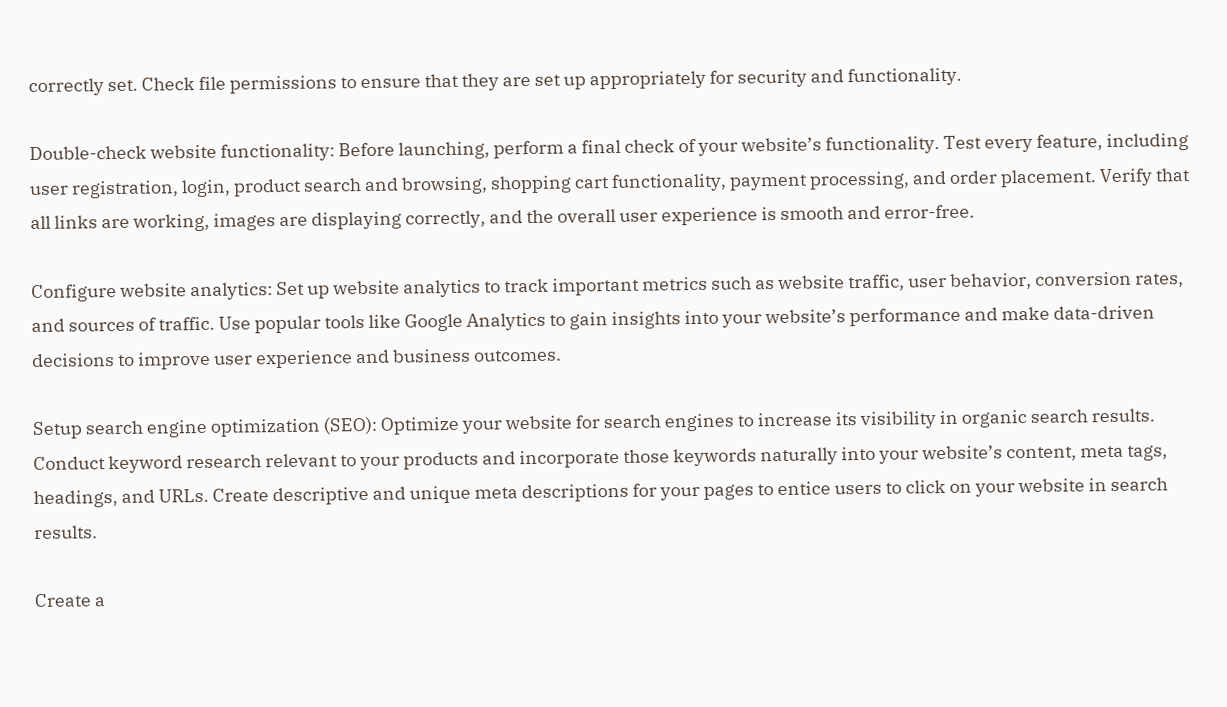correctly set. Check file permissions to ensure that they are set up appropriately for security and functionality.

Double-check website functionality: Before launching, perform a final check of your website’s functionality. Test every feature, including user registration, login, product search and browsing, shopping cart functionality, payment processing, and order placement. Verify that all links are working, images are displaying correctly, and the overall user experience is smooth and error-free.

Configure website analytics: Set up website analytics to track important metrics such as website traffic, user behavior, conversion rates, and sources of traffic. Use popular tools like Google Analytics to gain insights into your website’s performance and make data-driven decisions to improve user experience and business outcomes.

Setup search engine optimization (SEO): Optimize your website for search engines to increase its visibility in organic search results. Conduct keyword research relevant to your products and incorporate those keywords naturally into your website’s content, meta tags, headings, and URLs. Create descriptive and unique meta descriptions for your pages to entice users to click on your website in search results.

Create a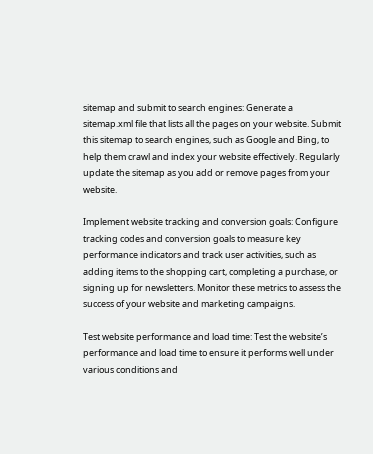sitemap and submit to search engines: Generate a sitemap.xml file that lists all the pages on your website. Submit this sitemap to search engines, such as Google and Bing, to help them crawl and index your website effectively. Regularly update the sitemap as you add or remove pages from your website.

Implement website tracking and conversion goals: Configure tracking codes and conversion goals to measure key performance indicators and track user activities, such as adding items to the shopping cart, completing a purchase, or signing up for newsletters. Monitor these metrics to assess the success of your website and marketing campaigns.

Test website performance and load time: Test the website’s performance and load time to ensure it performs well under various conditions and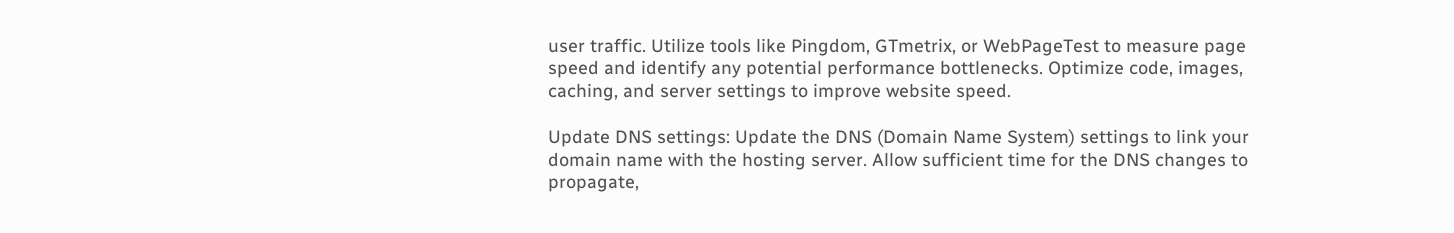user traffic. Utilize tools like Pingdom, GTmetrix, or WebPageTest to measure page speed and identify any potential performance bottlenecks. Optimize code, images, caching, and server settings to improve website speed.

Update DNS settings: Update the DNS (Domain Name System) settings to link your domain name with the hosting server. Allow sufficient time for the DNS changes to propagate,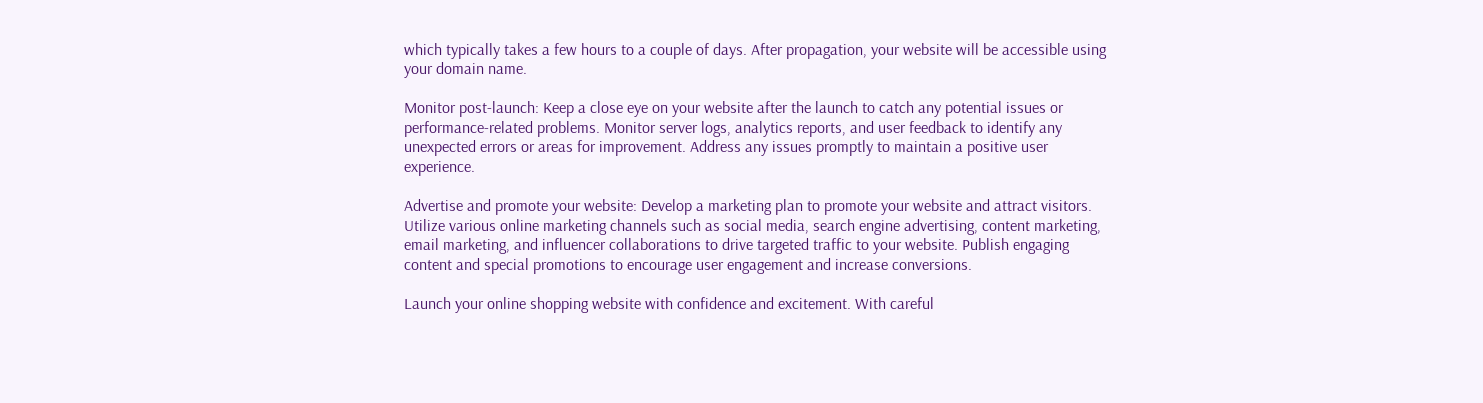which typically takes a few hours to a couple of days. After propagation, your website will be accessible using your domain name.

Monitor post-launch: Keep a close eye on your website after the launch to catch any potential issues or performance-related problems. Monitor server logs, analytics reports, and user feedback to identify any unexpected errors or areas for improvement. Address any issues promptly to maintain a positive user experience.

Advertise and promote your website: Develop a marketing plan to promote your website and attract visitors. Utilize various online marketing channels such as social media, search engine advertising, content marketing, email marketing, and influencer collaborations to drive targeted traffic to your website. Publish engaging content and special promotions to encourage user engagement and increase conversions.

Launch your online shopping website with confidence and excitement. With careful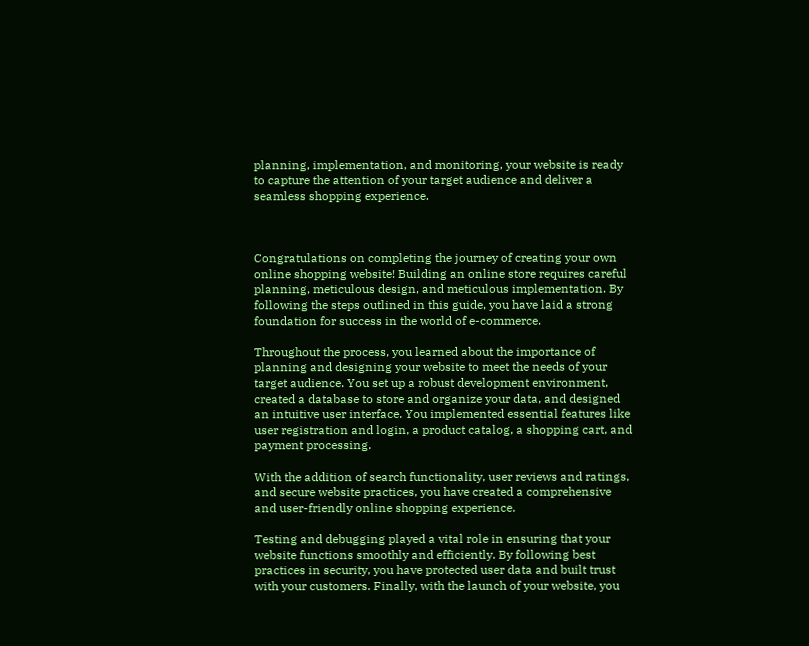planning, implementation, and monitoring, your website is ready to capture the attention of your target audience and deliver a seamless shopping experience.



Congratulations on completing the journey of creating your own online shopping website! Building an online store requires careful planning, meticulous design, and meticulous implementation. By following the steps outlined in this guide, you have laid a strong foundation for success in the world of e-commerce.

Throughout the process, you learned about the importance of planning and designing your website to meet the needs of your target audience. You set up a robust development environment, created a database to store and organize your data, and designed an intuitive user interface. You implemented essential features like user registration and login, a product catalog, a shopping cart, and payment processing.

With the addition of search functionality, user reviews and ratings, and secure website practices, you have created a comprehensive and user-friendly online shopping experience.

Testing and debugging played a vital role in ensuring that your website functions smoothly and efficiently. By following best practices in security, you have protected user data and built trust with your customers. Finally, with the launch of your website, you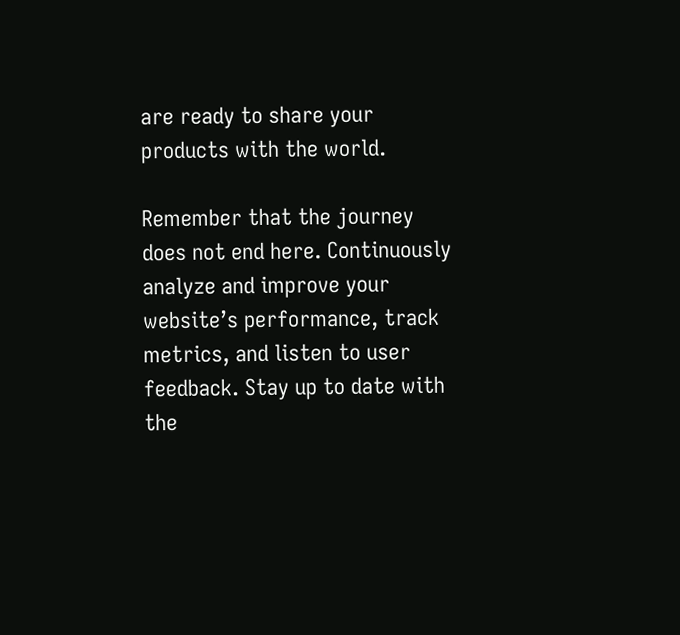are ready to share your products with the world.

Remember that the journey does not end here. Continuously analyze and improve your website’s performance, track metrics, and listen to user feedback. Stay up to date with the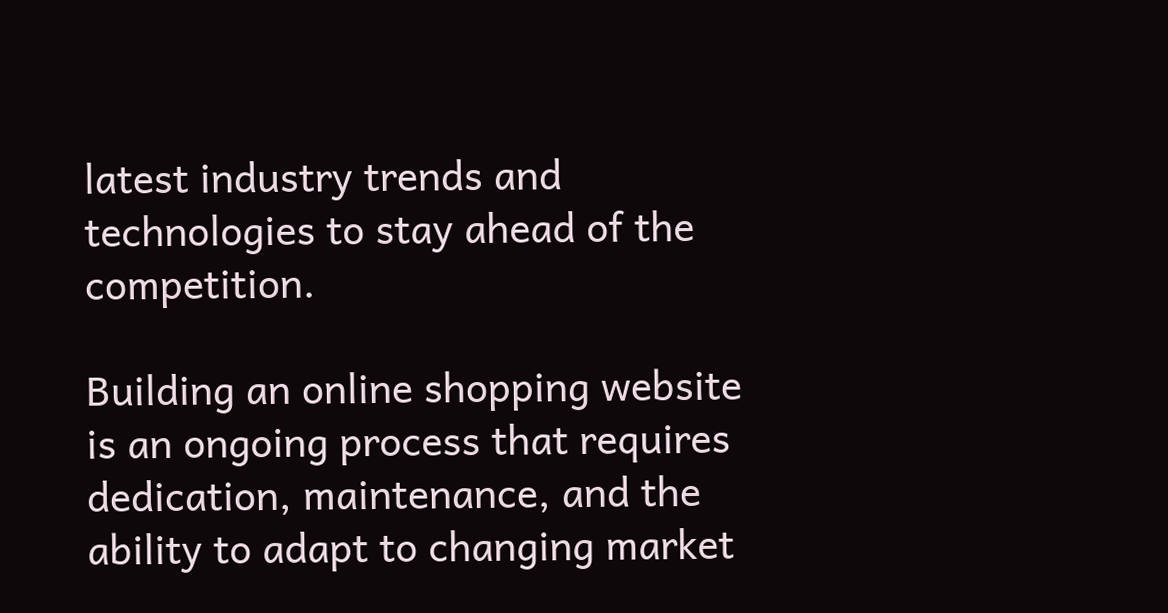latest industry trends and technologies to stay ahead of the competition.

Building an online shopping website is an ongoing process that requires dedication, maintenance, and the ability to adapt to changing market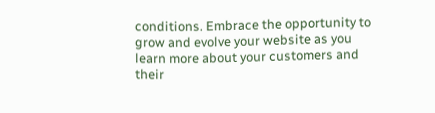conditions. Embrace the opportunity to grow and evolve your website as you learn more about your customers and their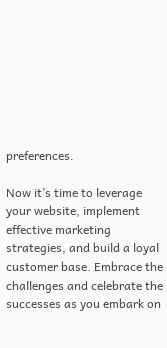preferences.

Now it’s time to leverage your website, implement effective marketing strategies, and build a loyal customer base. Embrace the challenges and celebrate the successes as you embark on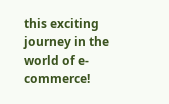this exciting journey in the world of e-commerce!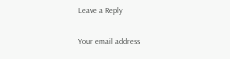Leave a Reply

Your email address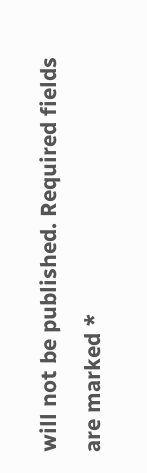will not be published. Required fields are marked *